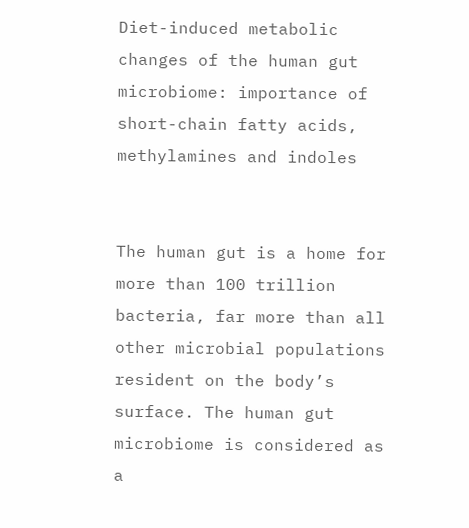Diet-induced metabolic changes of the human gut microbiome: importance of short-chain fatty acids, methylamines and indoles


The human gut is a home for more than 100 trillion bacteria, far more than all other microbial populations resident on the body’s surface. The human gut microbiome is considered as a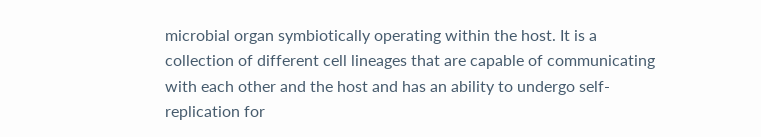microbial organ symbiotically operating within the host. It is a collection of different cell lineages that are capable of communicating with each other and the host and has an ability to undergo self-replication for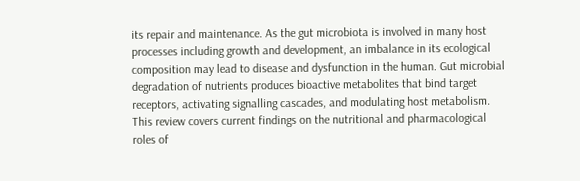its repair and maintenance. As the gut microbiota is involved in many host processes including growth and development, an imbalance in its ecological composition may lead to disease and dysfunction in the human. Gut microbial degradation of nutrients produces bioactive metabolites that bind target receptors, activating signalling cascades, and modulating host metabolism. This review covers current findings on the nutritional and pharmacological roles of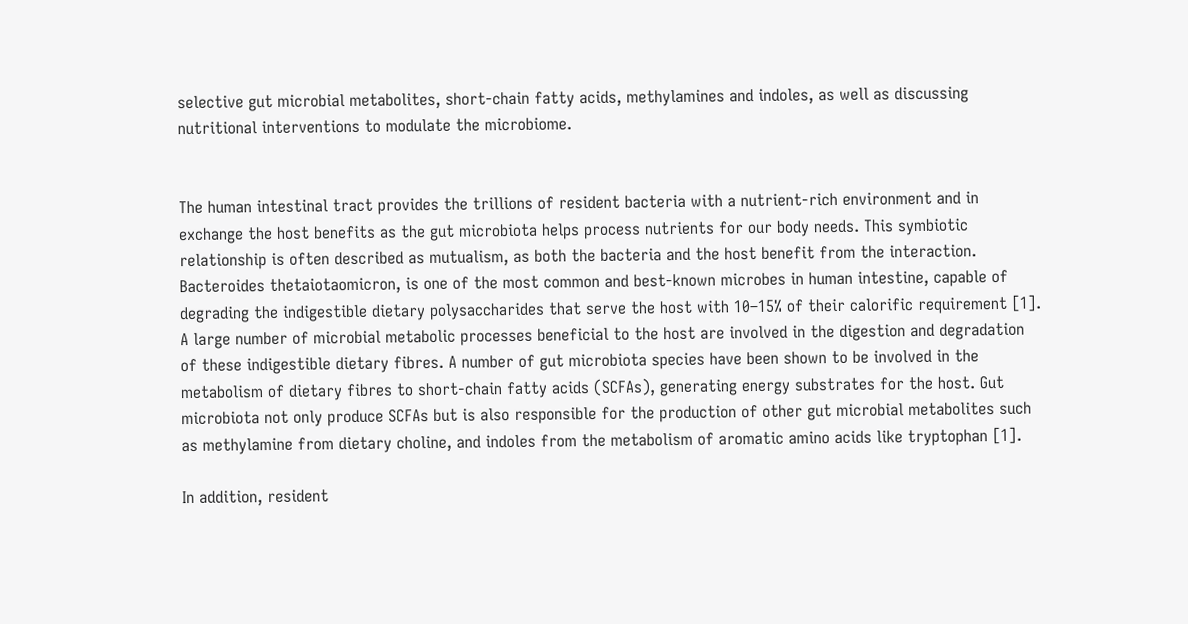selective gut microbial metabolites, short-chain fatty acids, methylamines and indoles, as well as discussing nutritional interventions to modulate the microbiome.


The human intestinal tract provides the trillions of resident bacteria with a nutrient-rich environment and in exchange the host benefits as the gut microbiota helps process nutrients for our body needs. This symbiotic relationship is often described as mutualism, as both the bacteria and the host benefit from the interaction. Bacteroides thetaiotaomicron, is one of the most common and best-known microbes in human intestine, capable of degrading the indigestible dietary polysaccharides that serve the host with 10–15% of their calorific requirement [1]. A large number of microbial metabolic processes beneficial to the host are involved in the digestion and degradation of these indigestible dietary fibres. A number of gut microbiota species have been shown to be involved in the metabolism of dietary fibres to short-chain fatty acids (SCFAs), generating energy substrates for the host. Gut microbiota not only produce SCFAs but is also responsible for the production of other gut microbial metabolites such as methylamine from dietary choline, and indoles from the metabolism of aromatic amino acids like tryptophan [1].

In addition, resident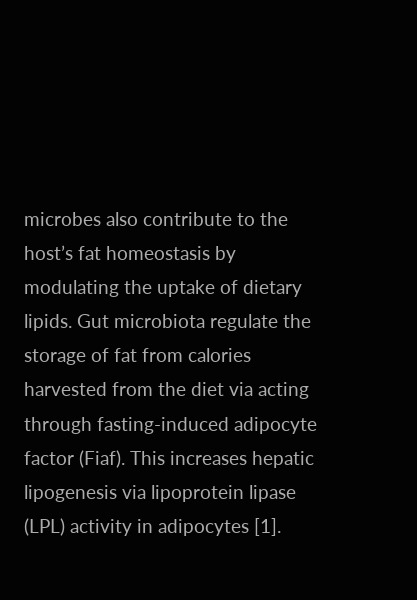microbes also contribute to the host’s fat homeostasis by modulating the uptake of dietary lipids. Gut microbiota regulate the storage of fat from calories harvested from the diet via acting through fasting-induced adipocyte factor (Fiaf). This increases hepatic lipogenesis via lipoprotein lipase (LPL) activity in adipocytes [1].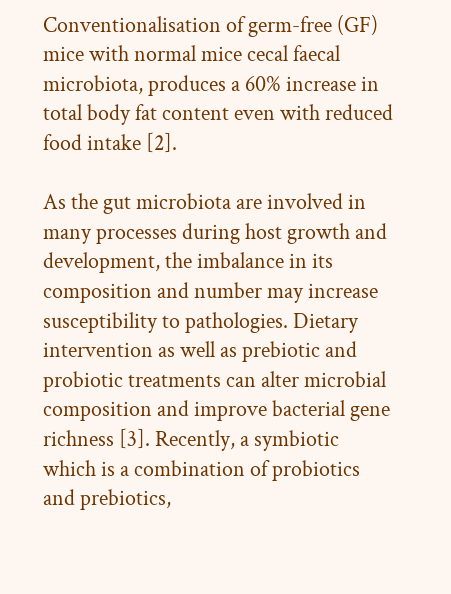Conventionalisation of germ-free (GF) mice with normal mice cecal faecal microbiota, produces a 60% increase in total body fat content even with reduced food intake [2].

As the gut microbiota are involved in many processes during host growth and development, the imbalance in its composition and number may increase susceptibility to pathologies. Dietary intervention as well as prebiotic and probiotic treatments can alter microbial composition and improve bacterial gene richness [3]. Recently, a symbiotic which is a combination of probiotics and prebiotics,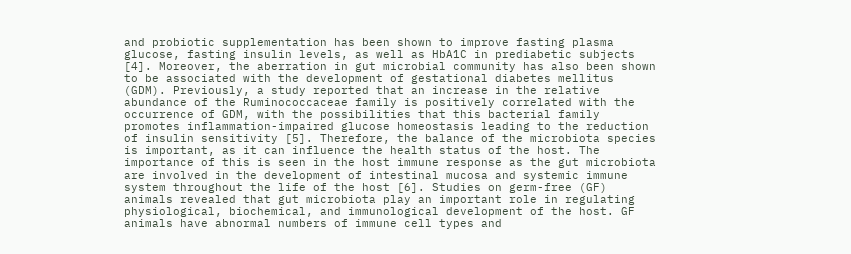and probiotic supplementation has been shown to improve fasting plasma glucose, fasting insulin levels, as well as HbA1C in prediabetic subjects [4]. Moreover, the aberration in gut microbial community has also been shown to be associated with the development of gestational diabetes mellitus (GDM). Previously, a study reported that an increase in the relative abundance of the Ruminococcaceae family is positively correlated with the occurrence of GDM, with the possibilities that this bacterial family promotes inflammation-impaired glucose homeostasis leading to the reduction of insulin sensitivity [5]. Therefore, the balance of the microbiota species is important, as it can influence the health status of the host. The importance of this is seen in the host immune response as the gut microbiota are involved in the development of intestinal mucosa and systemic immune system throughout the life of the host [6]. Studies on germ-free (GF) animals revealed that gut microbiota play an important role in regulating physiological, biochemical, and immunological development of the host. GF animals have abnormal numbers of immune cell types and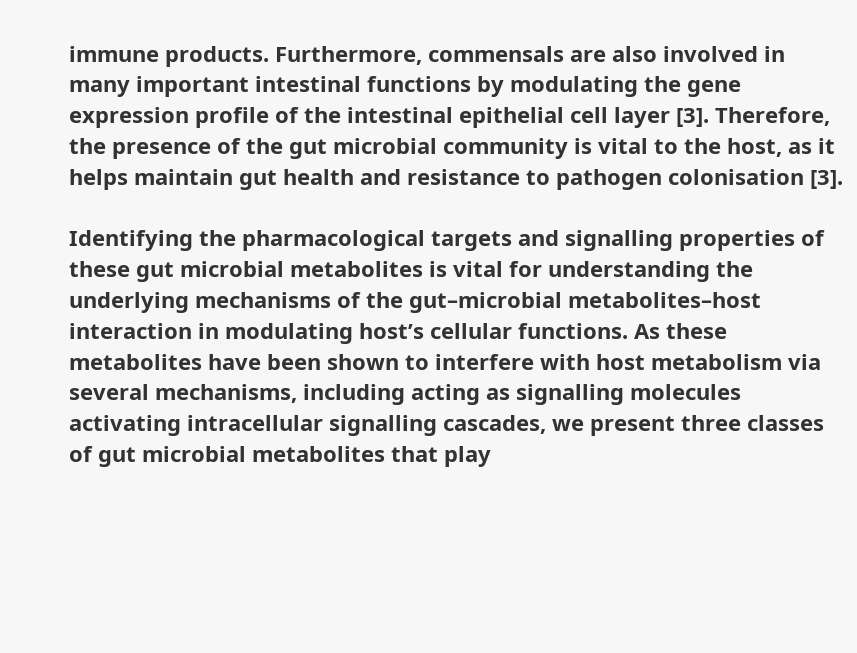immune products. Furthermore, commensals are also involved in many important intestinal functions by modulating the gene expression profile of the intestinal epithelial cell layer [3]. Therefore, the presence of the gut microbial community is vital to the host, as it helps maintain gut health and resistance to pathogen colonisation [3].

Identifying the pharmacological targets and signalling properties of these gut microbial metabolites is vital for understanding the underlying mechanisms of the gut–microbial metabolites–host interaction in modulating host’s cellular functions. As these metabolites have been shown to interfere with host metabolism via several mechanisms, including acting as signalling molecules activating intracellular signalling cascades, we present three classes of gut microbial metabolites that play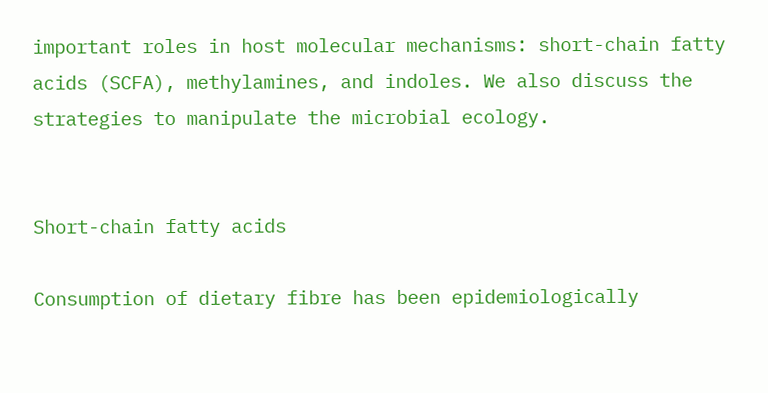important roles in host molecular mechanisms: short-chain fatty acids (SCFA), methylamines, and indoles. We also discuss the strategies to manipulate the microbial ecology.


Short-chain fatty acids

Consumption of dietary fibre has been epidemiologically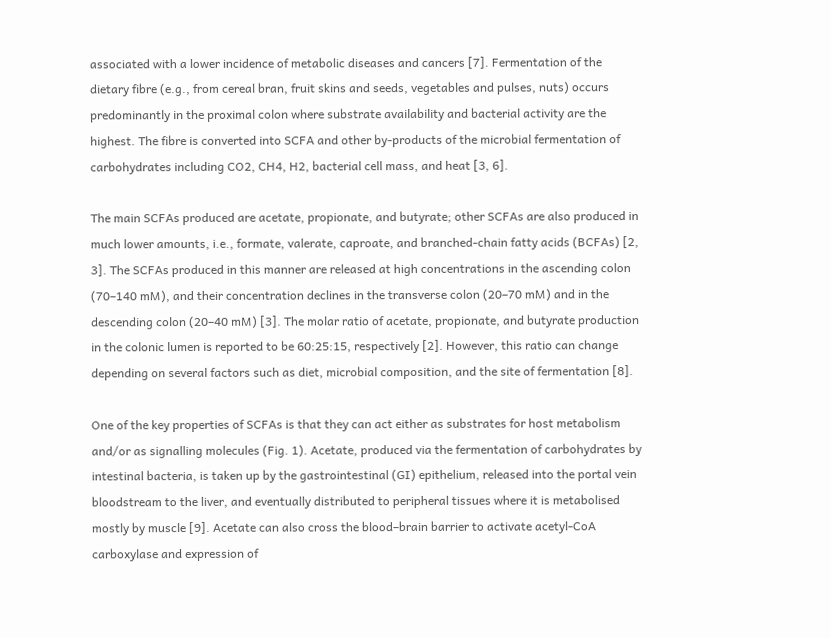associated with a lower incidence of metabolic diseases and cancers [7]. Fermentation of the dietary fibre (e.g., from cereal bran, fruit skins and seeds, vegetables and pulses, nuts) occurs predominantly in the proximal colon where substrate availability and bacterial activity are the highest. The fibre is converted into SCFA and other by-products of the microbial fermentation of carbohydrates including CO2, CH4, H2, bacterial cell mass, and heat [3, 6].

The main SCFAs produced are acetate, propionate, and butyrate; other SCFAs are also produced in much lower amounts, i.e., formate, valerate, caproate, and branched-chain fatty acids (BCFAs) [2, 3]. The SCFAs produced in this manner are released at high concentrations in the ascending colon (70–140 mM), and their concentration declines in the transverse colon (20–70 mM) and in the descending colon (20–40 mM) [3]. The molar ratio of acetate, propionate, and butyrate production in the colonic lumen is reported to be 60:25:15, respectively [2]. However, this ratio can change depending on several factors such as diet, microbial composition, and the site of fermentation [8].

One of the key properties of SCFAs is that they can act either as substrates for host metabolism and/or as signalling molecules (Fig. 1). Acetate, produced via the fermentation of carbohydrates by intestinal bacteria, is taken up by the gastrointestinal (GI) epithelium, released into the portal vein bloodstream to the liver, and eventually distributed to peripheral tissues where it is metabolised mostly by muscle [9]. Acetate can also cross the blood–brain barrier to activate acetyl-CoA carboxylase and expression of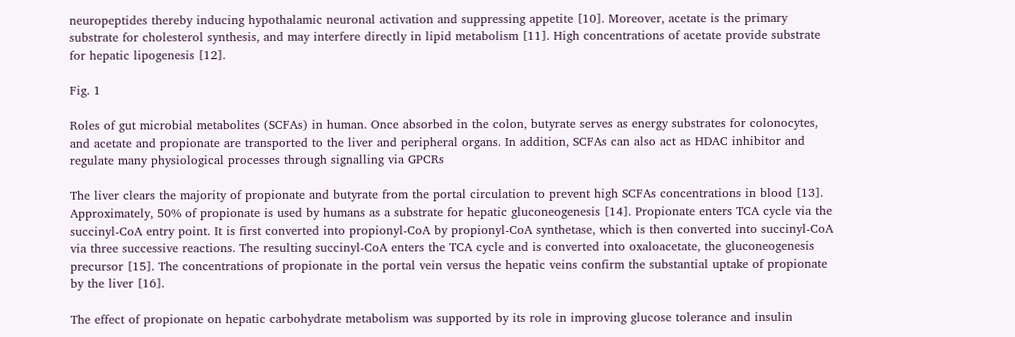neuropeptides thereby inducing hypothalamic neuronal activation and suppressing appetite [10]. Moreover, acetate is the primary substrate for cholesterol synthesis, and may interfere directly in lipid metabolism [11]. High concentrations of acetate provide substrate for hepatic lipogenesis [12].

Fig. 1

Roles of gut microbial metabolites (SCFAs) in human. Once absorbed in the colon, butyrate serves as energy substrates for colonocytes, and acetate and propionate are transported to the liver and peripheral organs. In addition, SCFAs can also act as HDAC inhibitor and regulate many physiological processes through signalling via GPCRs

The liver clears the majority of propionate and butyrate from the portal circulation to prevent high SCFAs concentrations in blood [13]. Approximately, 50% of propionate is used by humans as a substrate for hepatic gluconeogenesis [14]. Propionate enters TCA cycle via the succinyl-CoA entry point. It is first converted into propionyl-CoA by propionyl-CoA synthetase, which is then converted into succinyl-CoA via three successive reactions. The resulting succinyl-CoA enters the TCA cycle and is converted into oxaloacetate, the gluconeogenesis precursor [15]. The concentrations of propionate in the portal vein versus the hepatic veins confirm the substantial uptake of propionate by the liver [16].

The effect of propionate on hepatic carbohydrate metabolism was supported by its role in improving glucose tolerance and insulin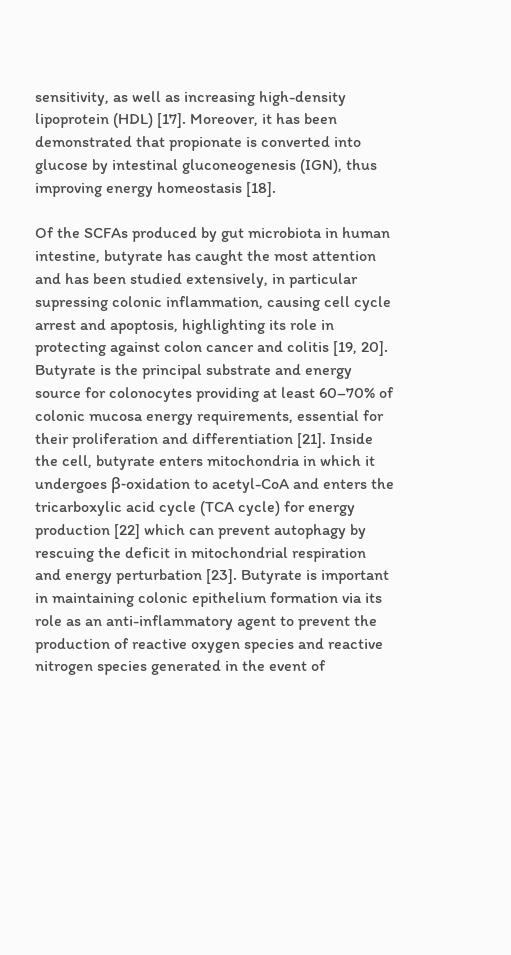sensitivity, as well as increasing high-density lipoprotein (HDL) [17]. Moreover, it has been demonstrated that propionate is converted into glucose by intestinal gluconeogenesis (IGN), thus improving energy homeostasis [18].

Of the SCFAs produced by gut microbiota in human intestine, butyrate has caught the most attention and has been studied extensively, in particular supressing colonic inflammation, causing cell cycle arrest and apoptosis, highlighting its role in protecting against colon cancer and colitis [19, 20]. Butyrate is the principal substrate and energy source for colonocytes providing at least 60–70% of colonic mucosa energy requirements, essential for their proliferation and differentiation [21]. Inside the cell, butyrate enters mitochondria in which it undergoes β-oxidation to acetyl-CoA and enters the tricarboxylic acid cycle (TCA cycle) for energy production [22] which can prevent autophagy by rescuing the deficit in mitochondrial respiration and energy perturbation [23]. Butyrate is important in maintaining colonic epithelium formation via its role as an anti-inflammatory agent to prevent the production of reactive oxygen species and reactive nitrogen species generated in the event of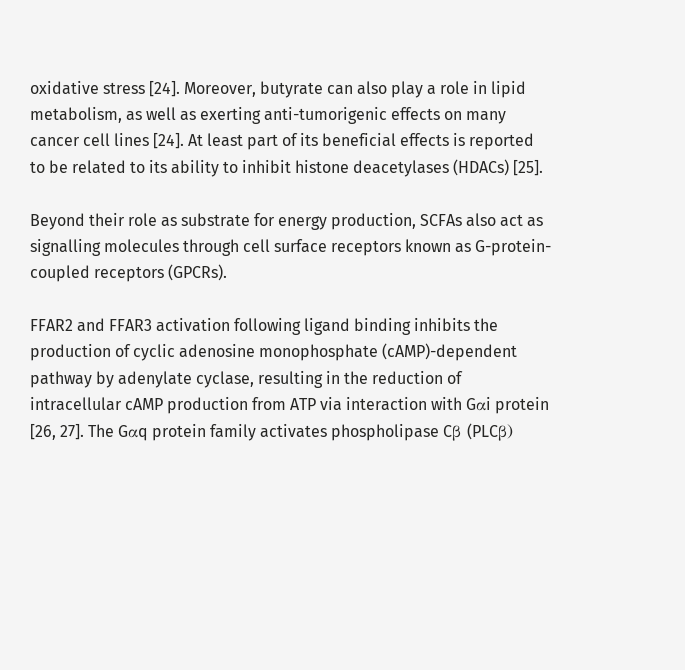oxidative stress [24]. Moreover, butyrate can also play a role in lipid metabolism, as well as exerting anti-tumorigenic effects on many cancer cell lines [24]. At least part of its beneficial effects is reported to be related to its ability to inhibit histone deacetylases (HDACs) [25].

Beyond their role as substrate for energy production, SCFAs also act as signalling molecules through cell surface receptors known as G-protein-coupled receptors (GPCRs).

FFAR2 and FFAR3 activation following ligand binding inhibits the production of cyclic adenosine monophosphate (cAMP)-dependent pathway by adenylate cyclase, resulting in the reduction of intracellular cAMP production from ATP via interaction with Gαi protein [26, 27]. The Gαq protein family activates phospholipase Cβ (PLCβ)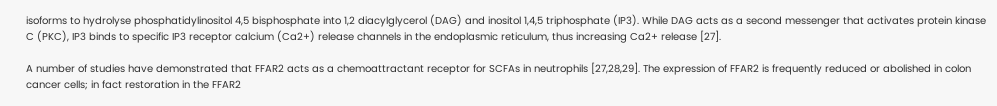isoforms to hydrolyse phosphatidylinositol 4,5 bisphosphate into 1,2 diacylglycerol (DAG) and inositol 1,4,5 triphosphate (IP3). While DAG acts as a second messenger that activates protein kinase C (PKC), IP3 binds to specific IP3 receptor calcium (Ca2+) release channels in the endoplasmic reticulum, thus increasing Ca2+ release [27].

A number of studies have demonstrated that FFAR2 acts as a chemoattractant receptor for SCFAs in neutrophils [27,28,29]. The expression of FFAR2 is frequently reduced or abolished in colon cancer cells; in fact restoration in the FFAR2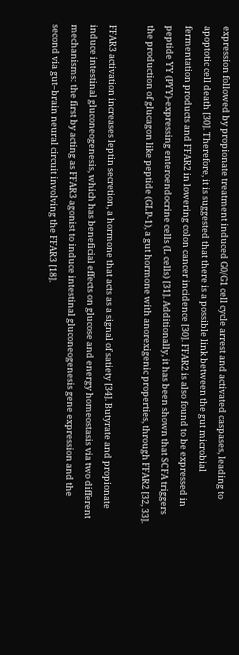expression followed by propionate treatment induced G0/G1 cell cycle arrest and activated caspases, leading to apoptotic cell death [30]. Therefore, it is suggested that there is a possible link between the gut microbial fermentation products and FFAR2 in lowering colon cancer incidence [30]. FFAR2 is also found to be expressed in peptide YY (PYY)-expressing enteroendocrine cells (L cells) [31]. Additionally, it has been shown that SCFA triggers the production of glucagon like peptide (GLP-1), a gut hormone with anorexigenic properties, through FFAR2 [32, 33].

FFAR3 activation increases leptin secretion, a hormone that acts as a signal of satiety [34]. Butyrate and propionate induce intestinal gluconeogenesis, which has beneficial effects on glucose and energy homeostasis via two different mechanisms: the first by acting as FFAR3 agonist to induce intestinal gluconeogenesis gene expression and the second via gut–brain neural circuit involving the FFAR3 [18].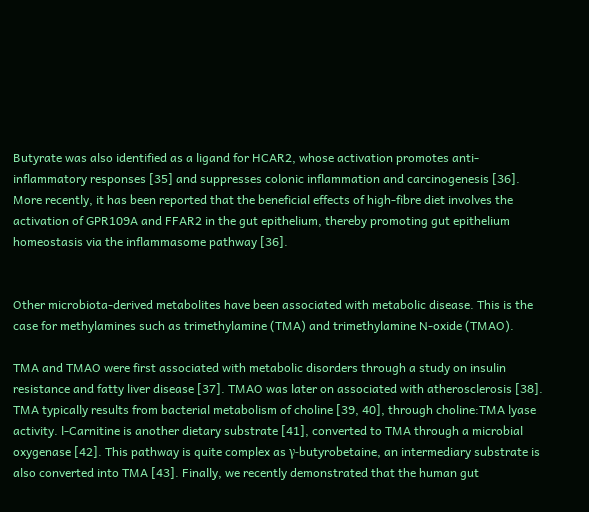Butyrate was also identified as a ligand for HCAR2, whose activation promotes anti-inflammatory responses [35] and suppresses colonic inflammation and carcinogenesis [36]. More recently, it has been reported that the beneficial effects of high-fibre diet involves the activation of GPR109A and FFAR2 in the gut epithelium, thereby promoting gut epithelium homeostasis via the inflammasome pathway [36].


Other microbiota-derived metabolites have been associated with metabolic disease. This is the case for methylamines such as trimethylamine (TMA) and trimethylamine N-oxide (TMAO).

TMA and TMAO were first associated with metabolic disorders through a study on insulin resistance and fatty liver disease [37]. TMAO was later on associated with atherosclerosis [38]. TMA typically results from bacterial metabolism of choline [39, 40], through choline:TMA lyase activity. l-Carnitine is another dietary substrate [41], converted to TMA through a microbial oxygenase [42]. This pathway is quite complex as γ-butyrobetaine, an intermediary substrate is also converted into TMA [43]. Finally, we recently demonstrated that the human gut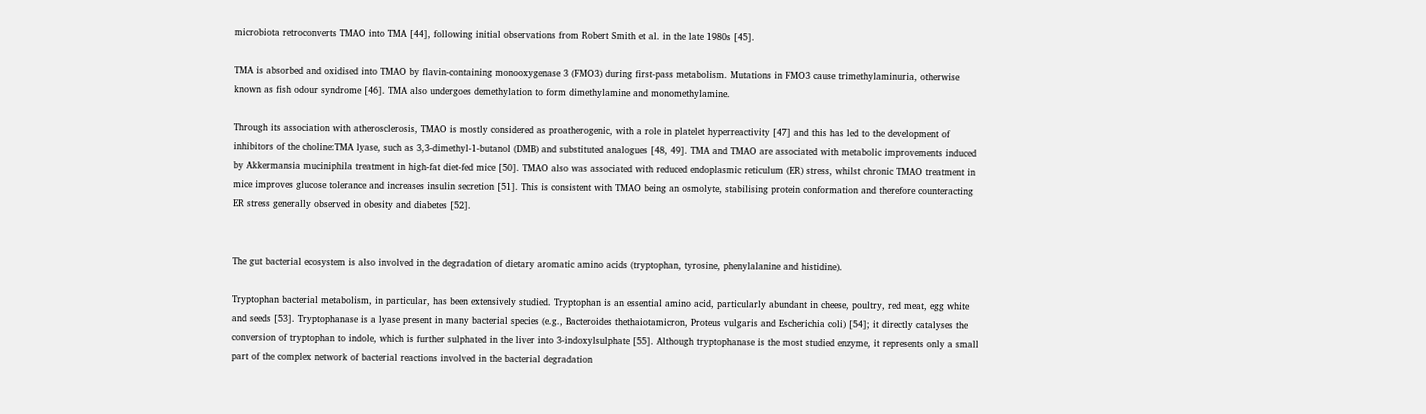microbiota retroconverts TMAO into TMA [44], following initial observations from Robert Smith et al. in the late 1980s [45].

TMA is absorbed and oxidised into TMAO by flavin-containing monooxygenase 3 (FMO3) during first-pass metabolism. Mutations in FMO3 cause trimethylaminuria, otherwise known as fish odour syndrome [46]. TMA also undergoes demethylation to form dimethylamine and monomethylamine.

Through its association with atherosclerosis, TMAO is mostly considered as proatherogenic, with a role in platelet hyperreactivity [47] and this has led to the development of inhibitors of the choline:TMA lyase, such as 3,3-dimethyl-1-butanol (DMB) and substituted analogues [48, 49]. TMA and TMAO are associated with metabolic improvements induced by Akkermansia muciniphila treatment in high-fat diet-fed mice [50]. TMAO also was associated with reduced endoplasmic reticulum (ER) stress, whilst chronic TMAO treatment in mice improves glucose tolerance and increases insulin secretion [51]. This is consistent with TMAO being an osmolyte, stabilising protein conformation and therefore counteracting ER stress generally observed in obesity and diabetes [52].


The gut bacterial ecosystem is also involved in the degradation of dietary aromatic amino acids (tryptophan, tyrosine, phenylalanine and histidine).

Tryptophan bacterial metabolism, in particular, has been extensively studied. Tryptophan is an essential amino acid, particularly abundant in cheese, poultry, red meat, egg white and seeds [53]. Tryptophanase is a lyase present in many bacterial species (e.g., Bacteroides thethaiotamicron, Proteus vulgaris and Escherichia coli) [54]; it directly catalyses the conversion of tryptophan to indole, which is further sulphated in the liver into 3-indoxylsulphate [55]. Although tryptophanase is the most studied enzyme, it represents only a small part of the complex network of bacterial reactions involved in the bacterial degradation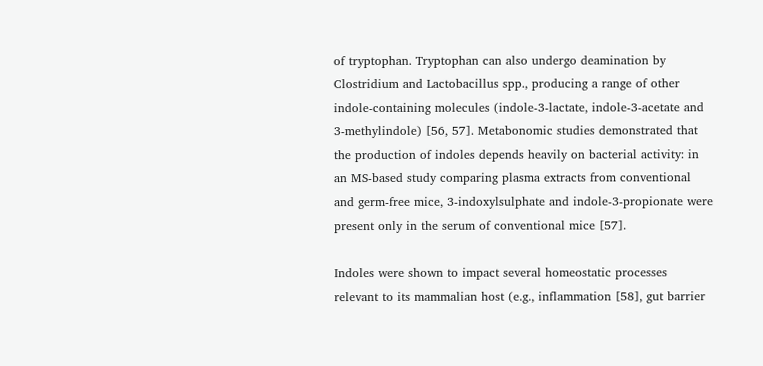of tryptophan. Tryptophan can also undergo deamination by Clostridium and Lactobacillus spp., producing a range of other indole-containing molecules (indole-3-lactate, indole-3-acetate and 3-methylindole) [56, 57]. Metabonomic studies demonstrated that the production of indoles depends heavily on bacterial activity: in an MS-based study comparing plasma extracts from conventional and germ-free mice, 3-indoxylsulphate and indole-3-propionate were present only in the serum of conventional mice [57].

Indoles were shown to impact several homeostatic processes relevant to its mammalian host (e.g., inflammation [58], gut barrier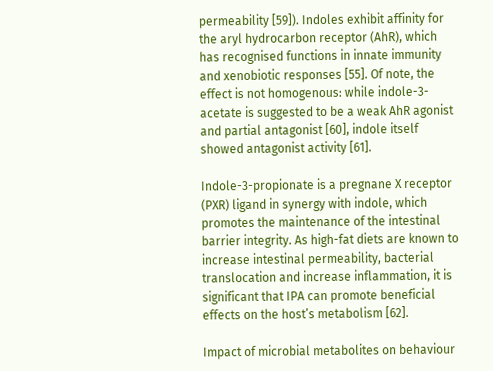permeability [59]). Indoles exhibit affinity for the aryl hydrocarbon receptor (AhR), which has recognised functions in innate immunity and xenobiotic responses [55]. Of note, the effect is not homogenous: while indole-3-acetate is suggested to be a weak AhR agonist and partial antagonist [60], indole itself showed antagonist activity [61].

Indole-3-propionate is a pregnane X receptor (PXR) ligand in synergy with indole, which promotes the maintenance of the intestinal barrier integrity. As high-fat diets are known to increase intestinal permeability, bacterial translocation and increase inflammation, it is significant that IPA can promote beneficial effects on the host’s metabolism [62].

Impact of microbial metabolites on behaviour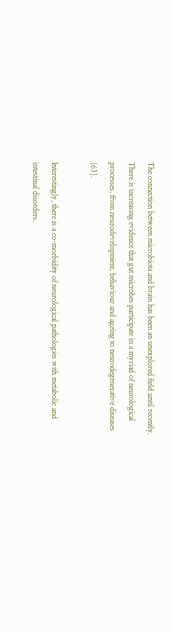The connection between microbiota and brain has been an unexplored field until recently. There is increasing evidence that gut microbes participate in a myriad of neurological processes, from neurodevelopment, behaviour and ageing to neurodegenerative diseases [63].

Interestingly, there is a co-morbidity of neurological pathologies with metabolic and intestinal disorders.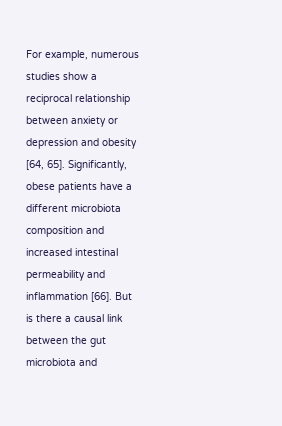For example, numerous studies show a reciprocal relationship between anxiety or depression and obesity [64, 65]. Significantly, obese patients have a different microbiota composition and increased intestinal permeability and inflammation [66]. But is there a causal link between the gut microbiota and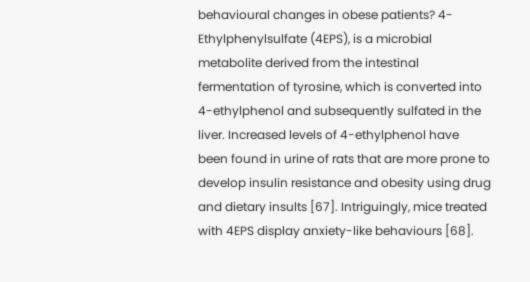behavioural changes in obese patients? 4-Ethylphenylsulfate (4EPS), is a microbial metabolite derived from the intestinal fermentation of tyrosine, which is converted into 4-ethylphenol and subsequently sulfated in the liver. Increased levels of 4-ethylphenol have been found in urine of rats that are more prone to develop insulin resistance and obesity using drug and dietary insults [67]. Intriguingly, mice treated with 4EPS display anxiety-like behaviours [68].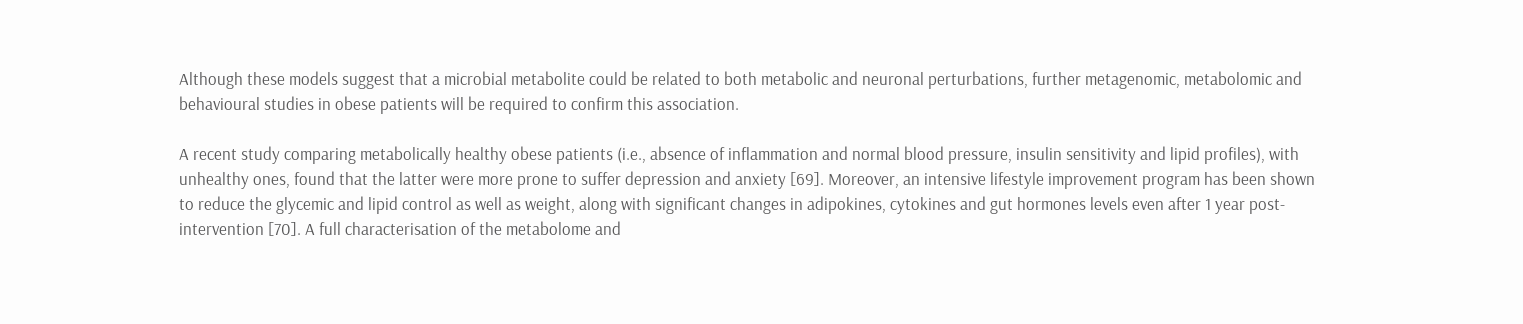Although these models suggest that a microbial metabolite could be related to both metabolic and neuronal perturbations, further metagenomic, metabolomic and behavioural studies in obese patients will be required to confirm this association.

A recent study comparing metabolically healthy obese patients (i.e., absence of inflammation and normal blood pressure, insulin sensitivity and lipid profiles), with unhealthy ones, found that the latter were more prone to suffer depression and anxiety [69]. Moreover, an intensive lifestyle improvement program has been shown to reduce the glycemic and lipid control as well as weight, along with significant changes in adipokines, cytokines and gut hormones levels even after 1 year post-intervention [70]. A full characterisation of the metabolome and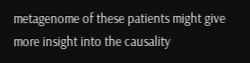metagenome of these patients might give more insight into the causality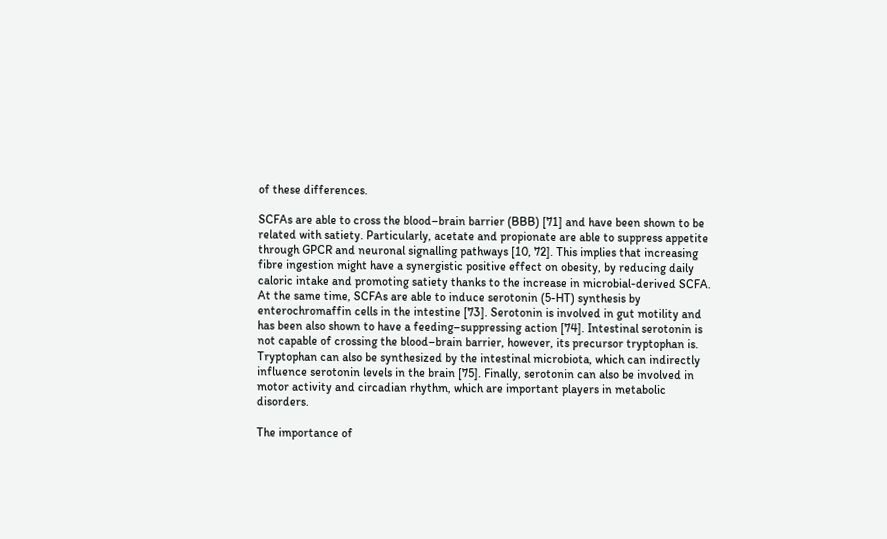of these differences.

SCFAs are able to cross the blood–brain barrier (BBB) [71] and have been shown to be related with satiety. Particularly, acetate and propionate are able to suppress appetite through GPCR and neuronal signalling pathways [10, 72]. This implies that increasing fibre ingestion might have a synergistic positive effect on obesity, by reducing daily caloric intake and promoting satiety thanks to the increase in microbial-derived SCFA. At the same time, SCFAs are able to induce serotonin (5-HT) synthesis by enterochromaffin cells in the intestine [73]. Serotonin is involved in gut motility and has been also shown to have a feeding–suppressing action [74]. Intestinal serotonin is not capable of crossing the blood–brain barrier, however, its precursor tryptophan is. Tryptophan can also be synthesized by the intestinal microbiota, which can indirectly influence serotonin levels in the brain [75]. Finally, serotonin can also be involved in motor activity and circadian rhythm, which are important players in metabolic disorders.

The importance of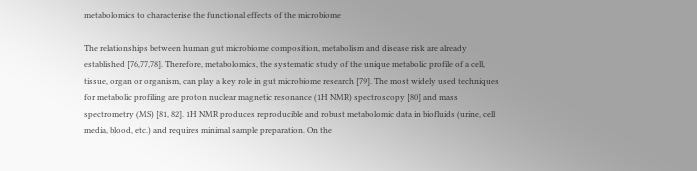metabolomics to characterise the functional effects of the microbiome

The relationships between human gut microbiome composition, metabolism and disease risk are already established [76,77,78]. Therefore, metabolomics, the systematic study of the unique metabolic profile of a cell, tissue, organ or organism, can play a key role in gut microbiome research [79]. The most widely used techniques for metabolic profiling are proton nuclear magnetic resonance (1H NMR) spectroscopy [80] and mass spectrometry (MS) [81, 82]. 1H NMR produces reproducible and robust metabolomic data in biofluids (urine, cell media, blood, etc.) and requires minimal sample preparation. On the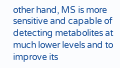other hand, MS is more sensitive and capable of detecting metabolites at much lower levels and to improve its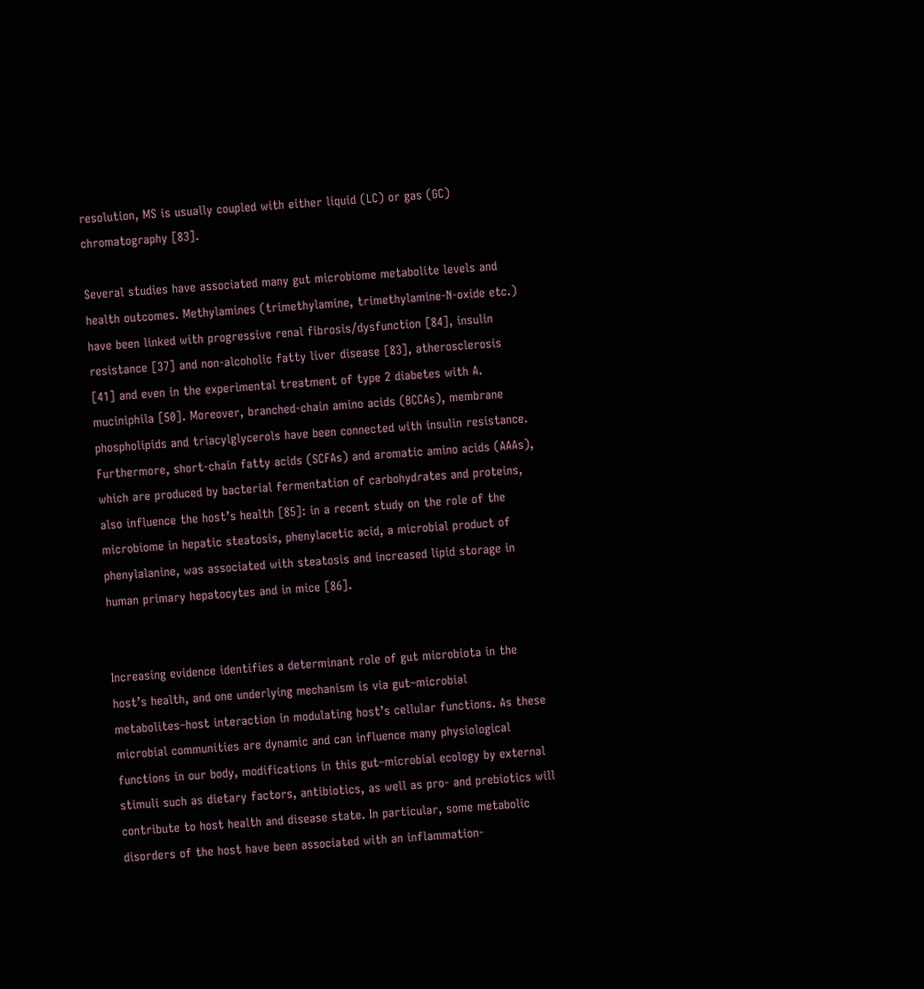resolution, MS is usually coupled with either liquid (LC) or gas (GC) chromatography [83].

Several studies have associated many gut microbiome metabolite levels and health outcomes. Methylamines (trimethylamine, trimethylamine-N-oxide etc.) have been linked with progressive renal fibrosis/dysfunction [84], insulin resistance [37] and non-alcoholic fatty liver disease [83], atherosclerosis [41] and even in the experimental treatment of type 2 diabetes with A. muciniphila [50]. Moreover, branched-chain amino acids (BCCAs), membrane phospholipids and triacylglycerols have been connected with insulin resistance. Furthermore, short-chain fatty acids (SCFAs) and aromatic amino acids (AAAs), which are produced by bacterial fermentation of carbohydrates and proteins, also influence the host’s health [85]: in a recent study on the role of the microbiome in hepatic steatosis, phenylacetic acid, a microbial product of phenylalanine, was associated with steatosis and increased lipid storage in human primary hepatocytes and in mice [86].


Increasing evidence identifies a determinant role of gut microbiota in the host’s health, and one underlying mechanism is via gut–microbial metabolites–host interaction in modulating host’s cellular functions. As these microbial communities are dynamic and can influence many physiological functions in our body, modifications in this gut–microbial ecology by external stimuli such as dietary factors, antibiotics, as well as pro- and prebiotics will contribute to host health and disease state. In particular, some metabolic disorders of the host have been associated with an inflammation-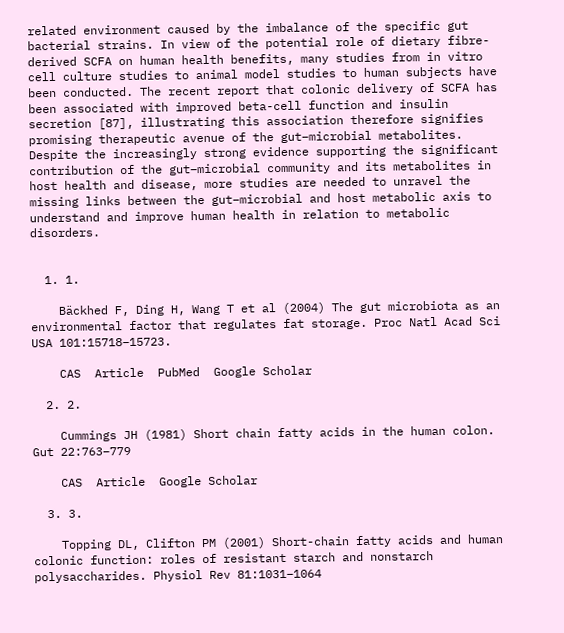related environment caused by the imbalance of the specific gut bacterial strains. In view of the potential role of dietary fibre-derived SCFA on human health benefits, many studies from in vitro cell culture studies to animal model studies to human subjects have been conducted. The recent report that colonic delivery of SCFA has been associated with improved beta-cell function and insulin secretion [87], illustrating this association therefore signifies promising therapeutic avenue of the gut–microbial metabolites. Despite the increasingly strong evidence supporting the significant contribution of the gut–microbial community and its metabolites in host health and disease, more studies are needed to unravel the missing links between the gut–microbial and host metabolic axis to understand and improve human health in relation to metabolic disorders.


  1. 1.

    Bäckhed F, Ding H, Wang T et al (2004) The gut microbiota as an environmental factor that regulates fat storage. Proc Natl Acad Sci USA 101:15718–15723.

    CAS  Article  PubMed  Google Scholar

  2. 2.

    Cummings JH (1981) Short chain fatty acids in the human colon. Gut 22:763–779

    CAS  Article  Google Scholar

  3. 3.

    Topping DL, Clifton PM (2001) Short-chain fatty acids and human colonic function: roles of resistant starch and nonstarch polysaccharides. Physiol Rev 81:1031–1064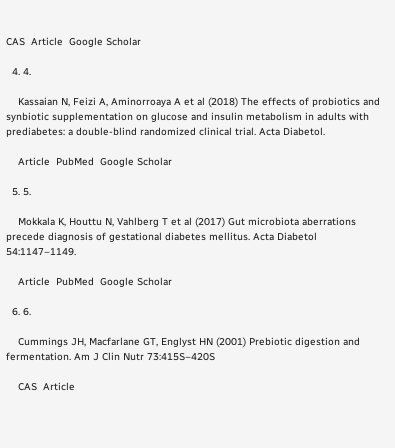CAS  Article  Google Scholar

  4. 4.

    Kassaian N, Feizi A, Aminorroaya A et al (2018) The effects of probiotics and synbiotic supplementation on glucose and insulin metabolism in adults with prediabetes: a double-blind randomized clinical trial. Acta Diabetol.

    Article  PubMed  Google Scholar

  5. 5.

    Mokkala K, Houttu N, Vahlberg T et al (2017) Gut microbiota aberrations precede diagnosis of gestational diabetes mellitus. Acta Diabetol 54:1147–1149.

    Article  PubMed  Google Scholar

  6. 6.

    Cummings JH, Macfarlane GT, Englyst HN (2001) Prebiotic digestion and fermentation. Am J Clin Nutr 73:415S–420S

    CAS  Article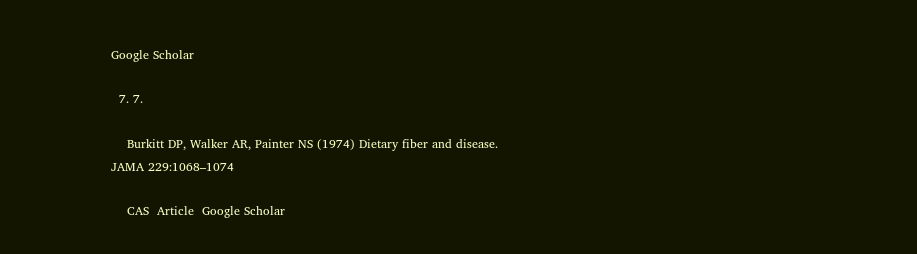Google Scholar

  7. 7.

    Burkitt DP, Walker AR, Painter NS (1974) Dietary fiber and disease. JAMA 229:1068–1074

    CAS  Article  Google Scholar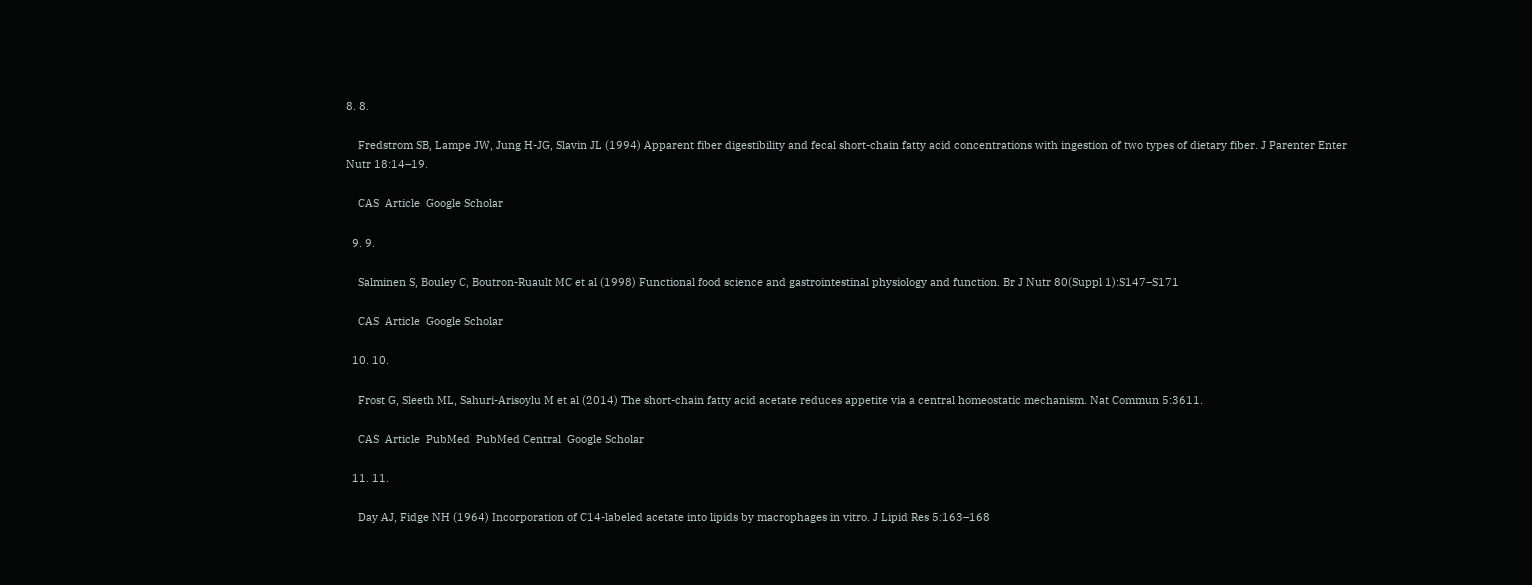8. 8.

    Fredstrom SB, Lampe JW, Jung H-JG, Slavin JL (1994) Apparent fiber digestibility and fecal short-chain fatty acid concentrations with ingestion of two types of dietary fiber. J Parenter Enter Nutr 18:14–19.

    CAS  Article  Google Scholar

  9. 9.

    Salminen S, Bouley C, Boutron-Ruault MC et al (1998) Functional food science and gastrointestinal physiology and function. Br J Nutr 80(Suppl 1):S147–S171

    CAS  Article  Google Scholar

  10. 10.

    Frost G, Sleeth ML, Sahuri-Arisoylu M et al (2014) The short-chain fatty acid acetate reduces appetite via a central homeostatic mechanism. Nat Commun 5:3611.

    CAS  Article  PubMed  PubMed Central  Google Scholar

  11. 11.

    Day AJ, Fidge NH (1964) Incorporation of C14-labeled acetate into lipids by macrophages in vitro. J Lipid Res 5:163–168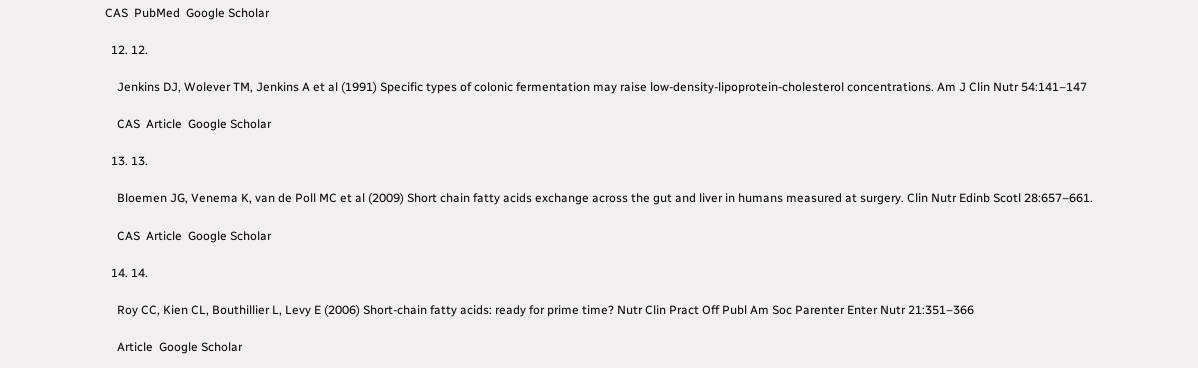CAS  PubMed  Google Scholar

  12. 12.

    Jenkins DJ, Wolever TM, Jenkins A et al (1991) Specific types of colonic fermentation may raise low-density-lipoprotein-cholesterol concentrations. Am J Clin Nutr 54:141–147

    CAS  Article  Google Scholar

  13. 13.

    Bloemen JG, Venema K, van de Poll MC et al (2009) Short chain fatty acids exchange across the gut and liver in humans measured at surgery. Clin Nutr Edinb Scotl 28:657–661.

    CAS  Article  Google Scholar

  14. 14.

    Roy CC, Kien CL, Bouthillier L, Levy E (2006) Short-chain fatty acids: ready for prime time? Nutr Clin Pract Off Publ Am Soc Parenter Enter Nutr 21:351–366

    Article  Google Scholar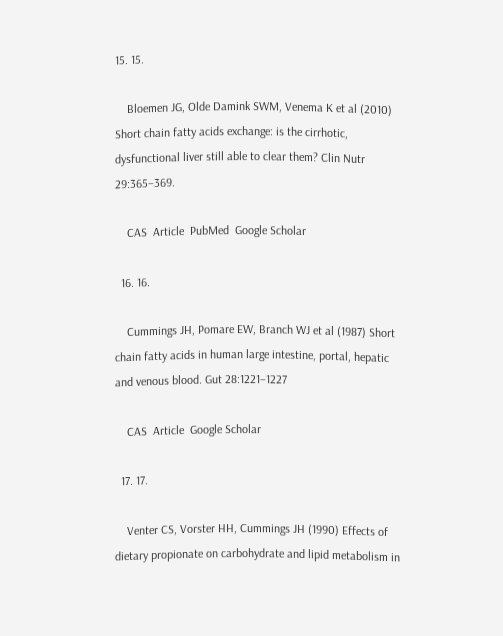15. 15.

    Bloemen JG, Olde Damink SWM, Venema K et al (2010) Short chain fatty acids exchange: is the cirrhotic, dysfunctional liver still able to clear them? Clin Nutr 29:365–369.

    CAS  Article  PubMed  Google Scholar

  16. 16.

    Cummings JH, Pomare EW, Branch WJ et al (1987) Short chain fatty acids in human large intestine, portal, hepatic and venous blood. Gut 28:1221–1227

    CAS  Article  Google Scholar

  17. 17.

    Venter CS, Vorster HH, Cummings JH (1990) Effects of dietary propionate on carbohydrate and lipid metabolism in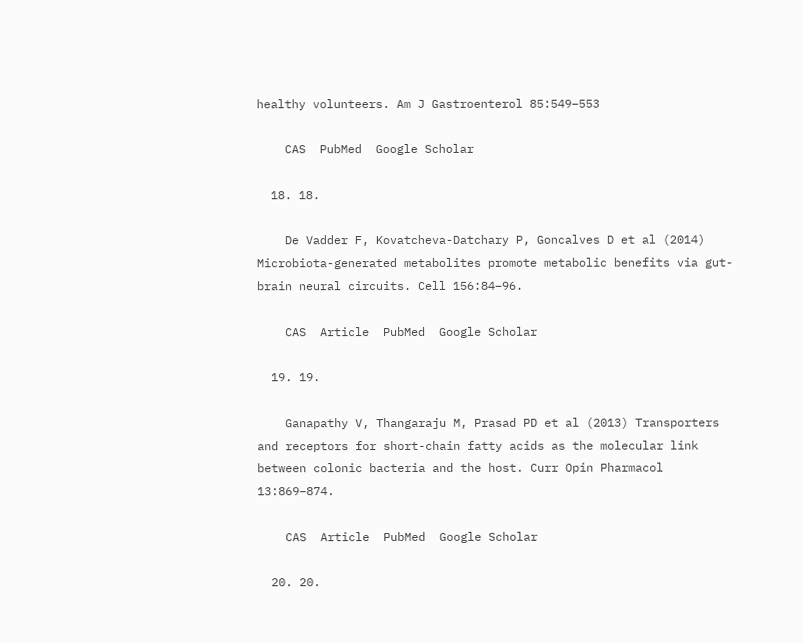healthy volunteers. Am J Gastroenterol 85:549–553

    CAS  PubMed  Google Scholar

  18. 18.

    De Vadder F, Kovatcheva-Datchary P, Goncalves D et al (2014) Microbiota-generated metabolites promote metabolic benefits via gut-brain neural circuits. Cell 156:84–96.

    CAS  Article  PubMed  Google Scholar

  19. 19.

    Ganapathy V, Thangaraju M, Prasad PD et al (2013) Transporters and receptors for short-chain fatty acids as the molecular link between colonic bacteria and the host. Curr Opin Pharmacol 13:869–874.

    CAS  Article  PubMed  Google Scholar

  20. 20.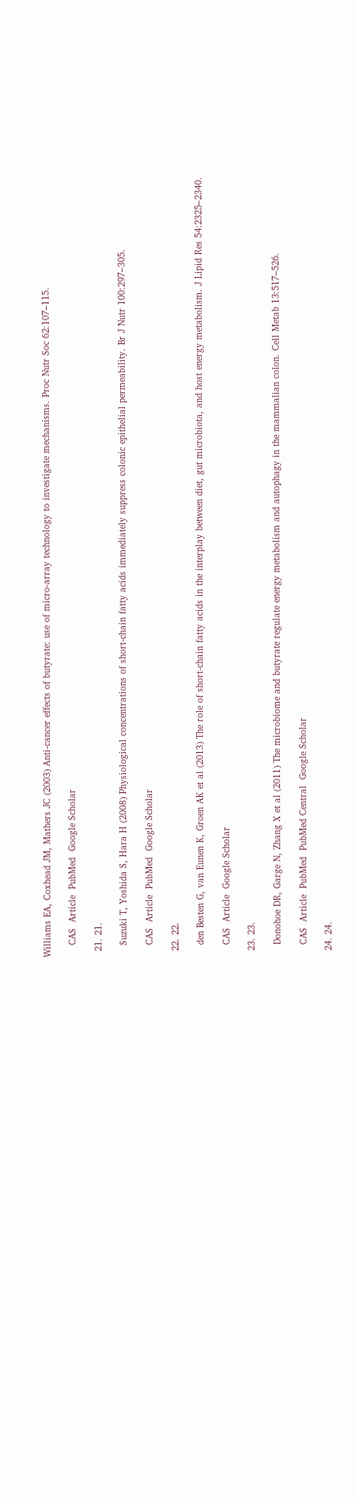Williams EA, Coxhead JM, Mathers JC (2003) Anti-cancer effects of butyrate: use of micro-array technology to investigate mechanisms. Proc Nutr Soc 62:107–115.

    CAS  Article  PubMed  Google Scholar

  21. 21.

    Suzuki T, Yoshida S, Hara H (2008) Physiological concentrations of short-chain fatty acids immediately suppress colonic epithelial permeability. Br J Nutr 100:297–305.

    CAS  Article  PubMed  Google Scholar

  22. 22.

    den Besten G, van Eunen K, Groen AK et al (2013) The role of short-chain fatty acids in the interplay between diet, gut microbiota, and host energy metabolism. J Lipid Res 54:2325–2340.

    CAS  Article  Google Scholar

  23. 23.

    Donohoe DR, Garge N, Zhang X et al (2011) The microbiome and butyrate regulate energy metabolism and autophagy in the mammalian colon. Cell Metab 13:517–526.

    CAS  Article  PubMed  PubMed Central  Google Scholar

  24. 24.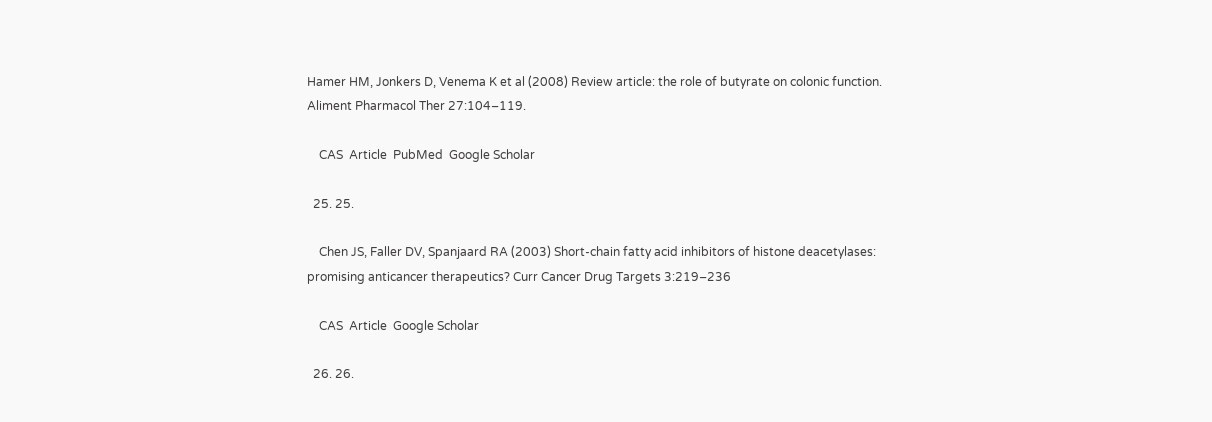Hamer HM, Jonkers D, Venema K et al (2008) Review article: the role of butyrate on colonic function. Aliment Pharmacol Ther 27:104–119.

    CAS  Article  PubMed  Google Scholar

  25. 25.

    Chen JS, Faller DV, Spanjaard RA (2003) Short-chain fatty acid inhibitors of histone deacetylases: promising anticancer therapeutics? Curr Cancer Drug Targets 3:219–236

    CAS  Article  Google Scholar

  26. 26.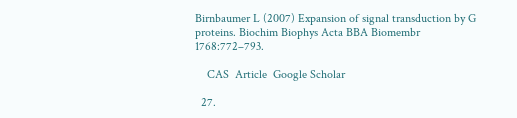Birnbaumer L (2007) Expansion of signal transduction by G proteins. Biochim Biophys Acta BBA Biomembr 1768:772–793.

    CAS  Article  Google Scholar

  27.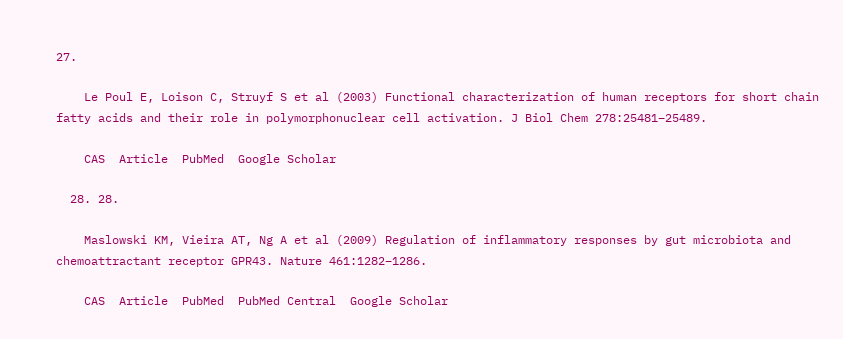27.

    Le Poul E, Loison C, Struyf S et al (2003) Functional characterization of human receptors for short chain fatty acids and their role in polymorphonuclear cell activation. J Biol Chem 278:25481–25489.

    CAS  Article  PubMed  Google Scholar

  28. 28.

    Maslowski KM, Vieira AT, Ng A et al (2009) Regulation of inflammatory responses by gut microbiota and chemoattractant receptor GPR43. Nature 461:1282–1286.

    CAS  Article  PubMed  PubMed Central  Google Scholar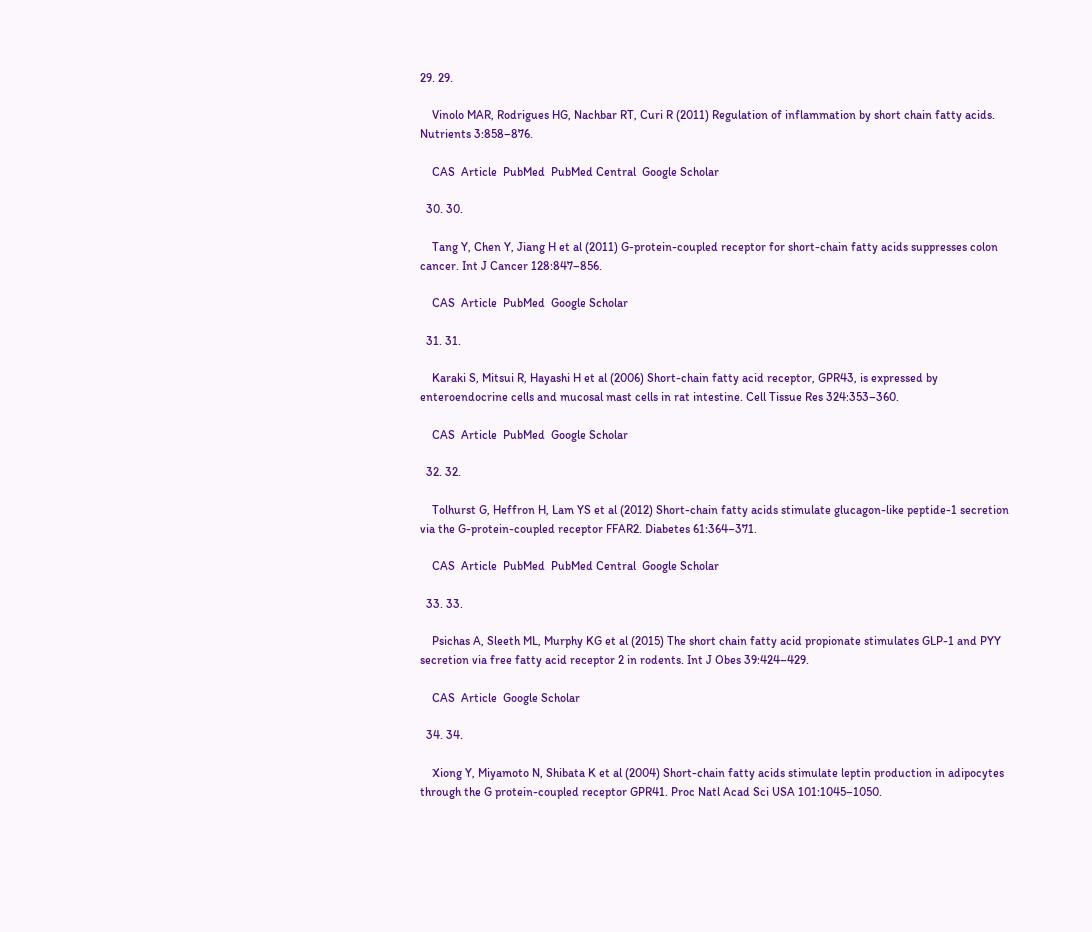29. 29.

    Vinolo MAR, Rodrigues HG, Nachbar RT, Curi R (2011) Regulation of inflammation by short chain fatty acids. Nutrients 3:858–876.

    CAS  Article  PubMed  PubMed Central  Google Scholar

  30. 30.

    Tang Y, Chen Y, Jiang H et al (2011) G-protein-coupled receptor for short-chain fatty acids suppresses colon cancer. Int J Cancer 128:847–856.

    CAS  Article  PubMed  Google Scholar

  31. 31.

    Karaki S, Mitsui R, Hayashi H et al (2006) Short-chain fatty acid receptor, GPR43, is expressed by enteroendocrine cells and mucosal mast cells in rat intestine. Cell Tissue Res 324:353–360.

    CAS  Article  PubMed  Google Scholar

  32. 32.

    Tolhurst G, Heffron H, Lam YS et al (2012) Short-chain fatty acids stimulate glucagon-like peptide-1 secretion via the G-protein-coupled receptor FFAR2. Diabetes 61:364–371.

    CAS  Article  PubMed  PubMed Central  Google Scholar

  33. 33.

    Psichas A, Sleeth ML, Murphy KG et al (2015) The short chain fatty acid propionate stimulates GLP-1 and PYY secretion via free fatty acid receptor 2 in rodents. Int J Obes 39:424–429.

    CAS  Article  Google Scholar

  34. 34.

    Xiong Y, Miyamoto N, Shibata K et al (2004) Short-chain fatty acids stimulate leptin production in adipocytes through the G protein-coupled receptor GPR41. Proc Natl Acad Sci USA 101:1045–1050.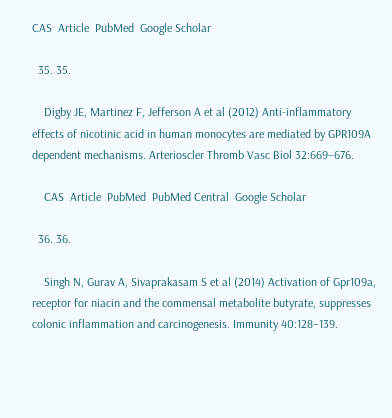CAS  Article  PubMed  Google Scholar

  35. 35.

    Digby JE, Martinez F, Jefferson A et al (2012) Anti-inflammatory effects of nicotinic acid in human monocytes are mediated by GPR109A dependent mechanisms. Arterioscler Thromb Vasc Biol 32:669–676.

    CAS  Article  PubMed  PubMed Central  Google Scholar

  36. 36.

    Singh N, Gurav A, Sivaprakasam S et al (2014) Activation of Gpr109a, receptor for niacin and the commensal metabolite butyrate, suppresses colonic inflammation and carcinogenesis. Immunity 40:128–139.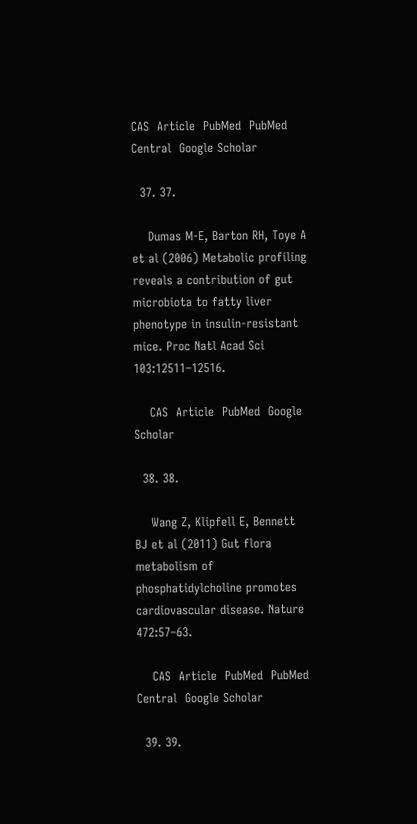CAS  Article  PubMed  PubMed Central  Google Scholar

  37. 37.

    Dumas M-E, Barton RH, Toye A et al (2006) Metabolic profiling reveals a contribution of gut microbiota to fatty liver phenotype in insulin-resistant mice. Proc Natl Acad Sci 103:12511–12516.

    CAS  Article  PubMed  Google Scholar

  38. 38.

    Wang Z, Klipfell E, Bennett BJ et al (2011) Gut flora metabolism of phosphatidylcholine promotes cardiovascular disease. Nature 472:57–63.

    CAS  Article  PubMed  PubMed Central  Google Scholar

  39. 39.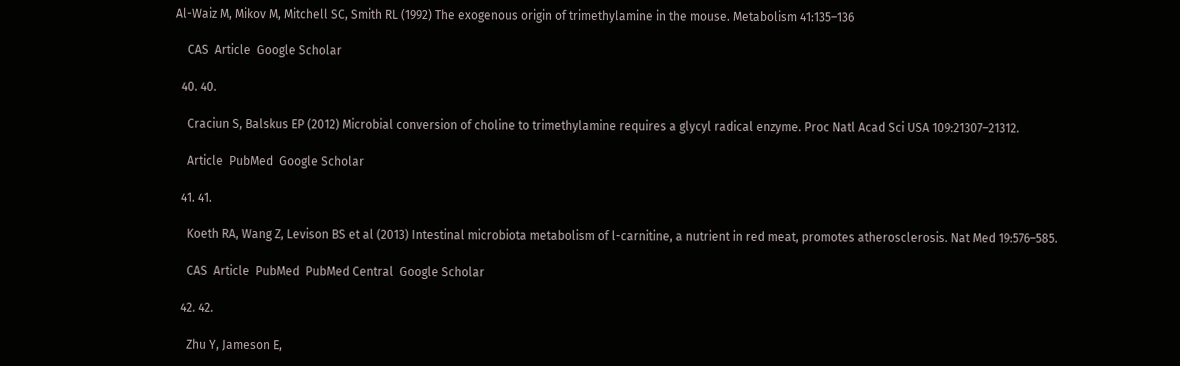Al-Waiz M, Mikov M, Mitchell SC, Smith RL (1992) The exogenous origin of trimethylamine in the mouse. Metabolism 41:135–136

    CAS  Article  Google Scholar

  40. 40.

    Craciun S, Balskus EP (2012) Microbial conversion of choline to trimethylamine requires a glycyl radical enzyme. Proc Natl Acad Sci USA 109:21307–21312.

    Article  PubMed  Google Scholar

  41. 41.

    Koeth RA, Wang Z, Levison BS et al (2013) Intestinal microbiota metabolism of l-carnitine, a nutrient in red meat, promotes atherosclerosis. Nat Med 19:576–585.

    CAS  Article  PubMed  PubMed Central  Google Scholar

  42. 42.

    Zhu Y, Jameson E,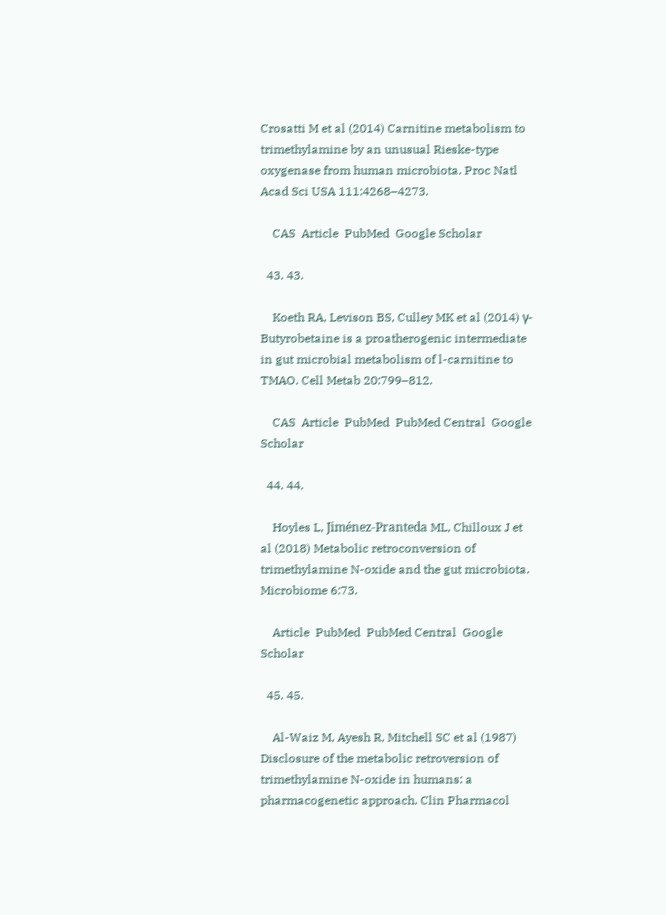Crosatti M et al (2014) Carnitine metabolism to trimethylamine by an unusual Rieske-type oxygenase from human microbiota. Proc Natl Acad Sci USA 111:4268–4273.

    CAS  Article  PubMed  Google Scholar

  43. 43.

    Koeth RA, Levison BS, Culley MK et al (2014) γ-Butyrobetaine is a proatherogenic intermediate in gut microbial metabolism of l-carnitine to TMAO. Cell Metab 20:799–812.

    CAS  Article  PubMed  PubMed Central  Google Scholar

  44. 44.

    Hoyles L, Jiménez-Pranteda ML, Chilloux J et al (2018) Metabolic retroconversion of trimethylamine N-oxide and the gut microbiota. Microbiome 6:73.

    Article  PubMed  PubMed Central  Google Scholar

  45. 45.

    Al-Waiz M, Ayesh R, Mitchell SC et al (1987) Disclosure of the metabolic retroversion of trimethylamine N-oxide in humans: a pharmacogenetic approach. Clin Pharmacol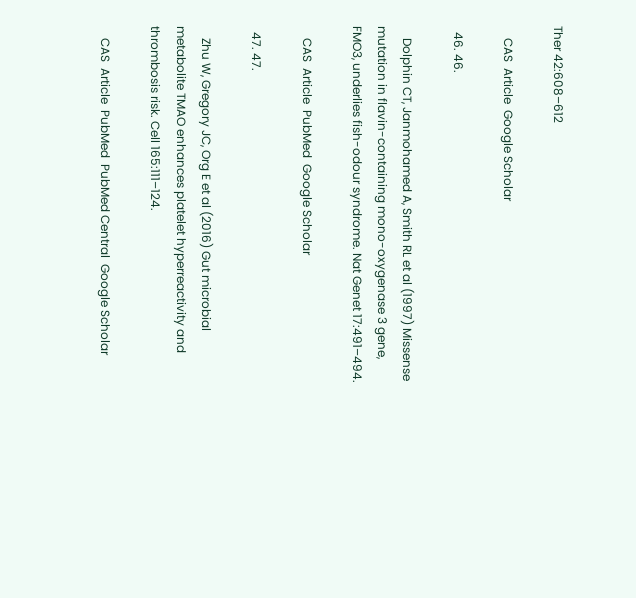Ther 42:608–612

    CAS  Article  Google Scholar

  46. 46.

    Dolphin CT, Janmohamed A, Smith RL et al (1997) Missense mutation in flavin-containing mono-oxygenase 3 gene, FMO3, underlies fish-odour syndrome. Nat Genet 17:491–494.

    CAS  Article  PubMed  Google Scholar

  47. 47.

    Zhu W, Gregory JC, Org E et al (2016) Gut microbial metabolite TMAO enhances platelet hyperreactivity and thrombosis risk. Cell 165:111–124.

    CAS  Article  PubMed  PubMed Central  Google Scholar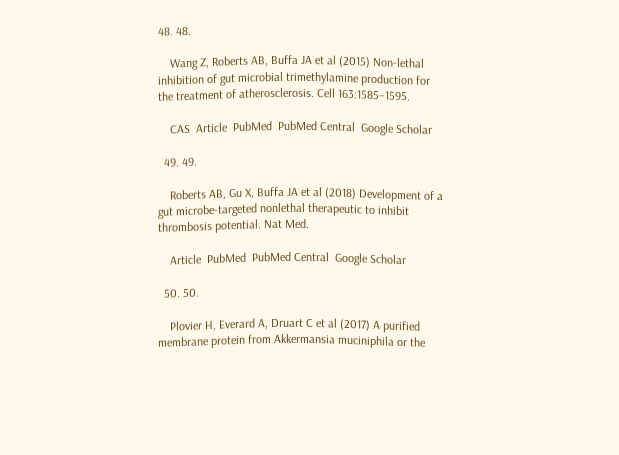48. 48.

    Wang Z, Roberts AB, Buffa JA et al (2015) Non-lethal inhibition of gut microbial trimethylamine production for the treatment of atherosclerosis. Cell 163:1585–1595.

    CAS  Article  PubMed  PubMed Central  Google Scholar

  49. 49.

    Roberts AB, Gu X, Buffa JA et al (2018) Development of a gut microbe-targeted nonlethal therapeutic to inhibit thrombosis potential. Nat Med.

    Article  PubMed  PubMed Central  Google Scholar

  50. 50.

    Plovier H, Everard A, Druart C et al (2017) A purified membrane protein from Akkermansia muciniphila or the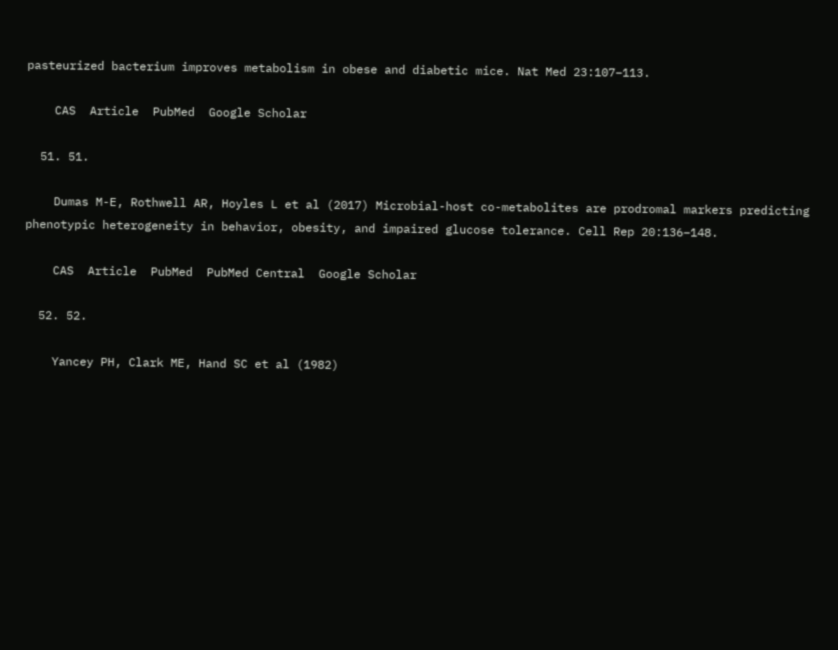pasteurized bacterium improves metabolism in obese and diabetic mice. Nat Med 23:107–113.

    CAS  Article  PubMed  Google Scholar

  51. 51.

    Dumas M-E, Rothwell AR, Hoyles L et al (2017) Microbial-host co-metabolites are prodromal markers predicting phenotypic heterogeneity in behavior, obesity, and impaired glucose tolerance. Cell Rep 20:136–148.

    CAS  Article  PubMed  PubMed Central  Google Scholar

  52. 52.

    Yancey PH, Clark ME, Hand SC et al (1982)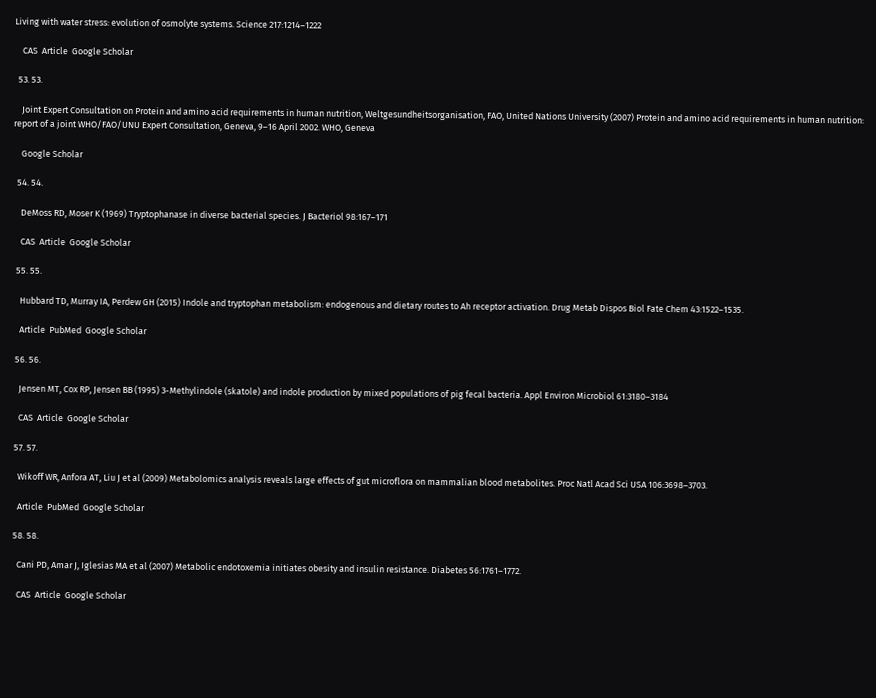Living with water stress: evolution of osmolyte systems. Science 217:1214–1222

    CAS  Article  Google Scholar

  53. 53.

    Joint Expert Consultation on Protein and amino acid requirements in human nutrition, Weltgesundheitsorganisation, FAO, United Nations University (2007) Protein and amino acid requirements in human nutrition: report of a joint WHO/FAO/UNU Expert Consultation, Geneva, 9–16 April 2002. WHO, Geneva

    Google Scholar

  54. 54.

    DeMoss RD, Moser K (1969) Tryptophanase in diverse bacterial species. J Bacteriol 98:167–171

    CAS  Article  Google Scholar

  55. 55.

    Hubbard TD, Murray IA, Perdew GH (2015) Indole and tryptophan metabolism: endogenous and dietary routes to Ah receptor activation. Drug Metab Dispos Biol Fate Chem 43:1522–1535.

    Article  PubMed  Google Scholar

  56. 56.

    Jensen MT, Cox RP, Jensen BB (1995) 3-Methylindole (skatole) and indole production by mixed populations of pig fecal bacteria. Appl Environ Microbiol 61:3180–3184

    CAS  Article  Google Scholar

  57. 57.

    Wikoff WR, Anfora AT, Liu J et al (2009) Metabolomics analysis reveals large effects of gut microflora on mammalian blood metabolites. Proc Natl Acad Sci USA 106:3698–3703.

    Article  PubMed  Google Scholar

  58. 58.

    Cani PD, Amar J, Iglesias MA et al (2007) Metabolic endotoxemia initiates obesity and insulin resistance. Diabetes 56:1761–1772.

    CAS  Article  Google Scholar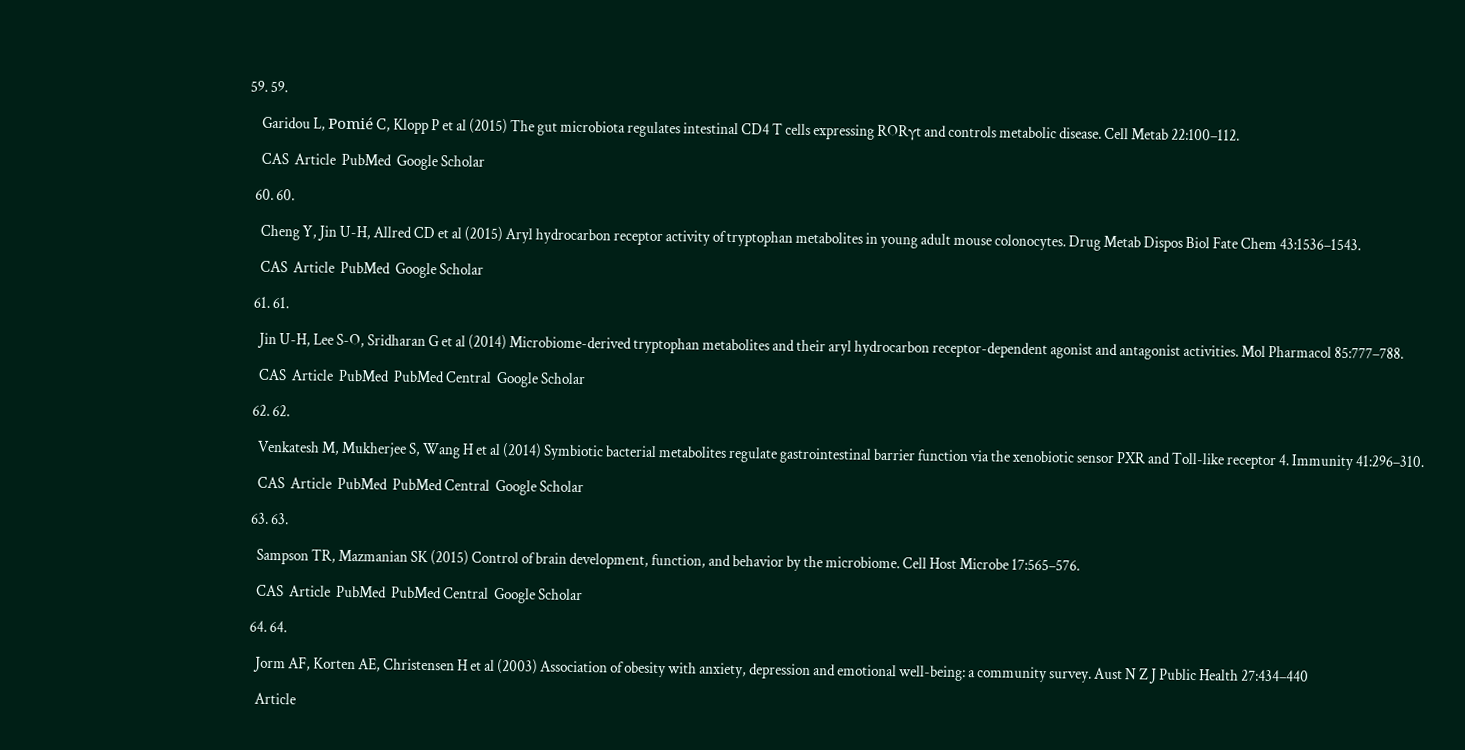59. 59.

    Garidou L, Pomié C, Klopp P et al (2015) The gut microbiota regulates intestinal CD4 T cells expressing RORγt and controls metabolic disease. Cell Metab 22:100–112.

    CAS  Article  PubMed  Google Scholar

  60. 60.

    Cheng Y, Jin U-H, Allred CD et al (2015) Aryl hydrocarbon receptor activity of tryptophan metabolites in young adult mouse colonocytes. Drug Metab Dispos Biol Fate Chem 43:1536–1543.

    CAS  Article  PubMed  Google Scholar

  61. 61.

    Jin U-H, Lee S-O, Sridharan G et al (2014) Microbiome-derived tryptophan metabolites and their aryl hydrocarbon receptor-dependent agonist and antagonist activities. Mol Pharmacol 85:777–788.

    CAS  Article  PubMed  PubMed Central  Google Scholar

  62. 62.

    Venkatesh M, Mukherjee S, Wang H et al (2014) Symbiotic bacterial metabolites regulate gastrointestinal barrier function via the xenobiotic sensor PXR and Toll-like receptor 4. Immunity 41:296–310.

    CAS  Article  PubMed  PubMed Central  Google Scholar

  63. 63.

    Sampson TR, Mazmanian SK (2015) Control of brain development, function, and behavior by the microbiome. Cell Host Microbe 17:565–576.

    CAS  Article  PubMed  PubMed Central  Google Scholar

  64. 64.

    Jorm AF, Korten AE, Christensen H et al (2003) Association of obesity with anxiety, depression and emotional well-being: a community survey. Aust N Z J Public Health 27:434–440

    Article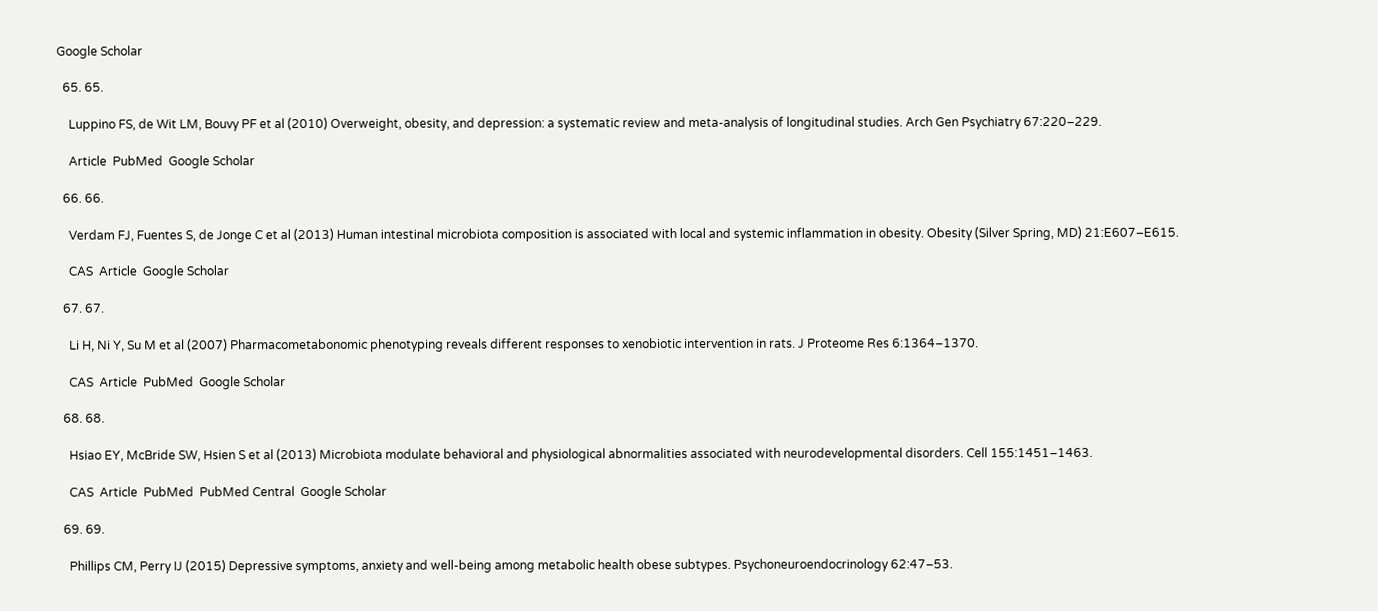Google Scholar

  65. 65.

    Luppino FS, de Wit LM, Bouvy PF et al (2010) Overweight, obesity, and depression: a systematic review and meta-analysis of longitudinal studies. Arch Gen Psychiatry 67:220–229.

    Article  PubMed  Google Scholar

  66. 66.

    Verdam FJ, Fuentes S, de Jonge C et al (2013) Human intestinal microbiota composition is associated with local and systemic inflammation in obesity. Obesity (Silver Spring, MD) 21:E607–E615.

    CAS  Article  Google Scholar

  67. 67.

    Li H, Ni Y, Su M et al (2007) Pharmacometabonomic phenotyping reveals different responses to xenobiotic intervention in rats. J Proteome Res 6:1364–1370.

    CAS  Article  PubMed  Google Scholar

  68. 68.

    Hsiao EY, McBride SW, Hsien S et al (2013) Microbiota modulate behavioral and physiological abnormalities associated with neurodevelopmental disorders. Cell 155:1451–1463.

    CAS  Article  PubMed  PubMed Central  Google Scholar

  69. 69.

    Phillips CM, Perry IJ (2015) Depressive symptoms, anxiety and well-being among metabolic health obese subtypes. Psychoneuroendocrinology 62:47–53.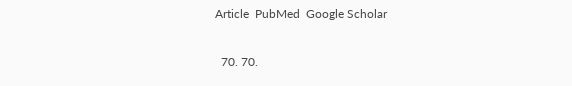Article  PubMed  Google Scholar

  70. 70.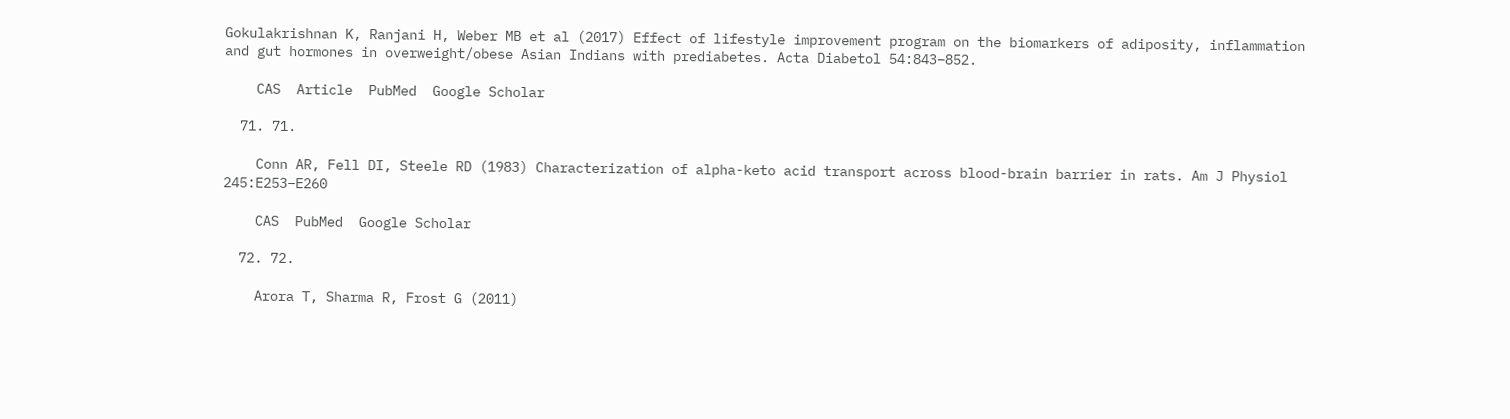Gokulakrishnan K, Ranjani H, Weber MB et al (2017) Effect of lifestyle improvement program on the biomarkers of adiposity, inflammation and gut hormones in overweight/obese Asian Indians with prediabetes. Acta Diabetol 54:843–852.

    CAS  Article  PubMed  Google Scholar

  71. 71.

    Conn AR, Fell DI, Steele RD (1983) Characterization of alpha-keto acid transport across blood-brain barrier in rats. Am J Physiol 245:E253–E260

    CAS  PubMed  Google Scholar

  72. 72.

    Arora T, Sharma R, Frost G (2011)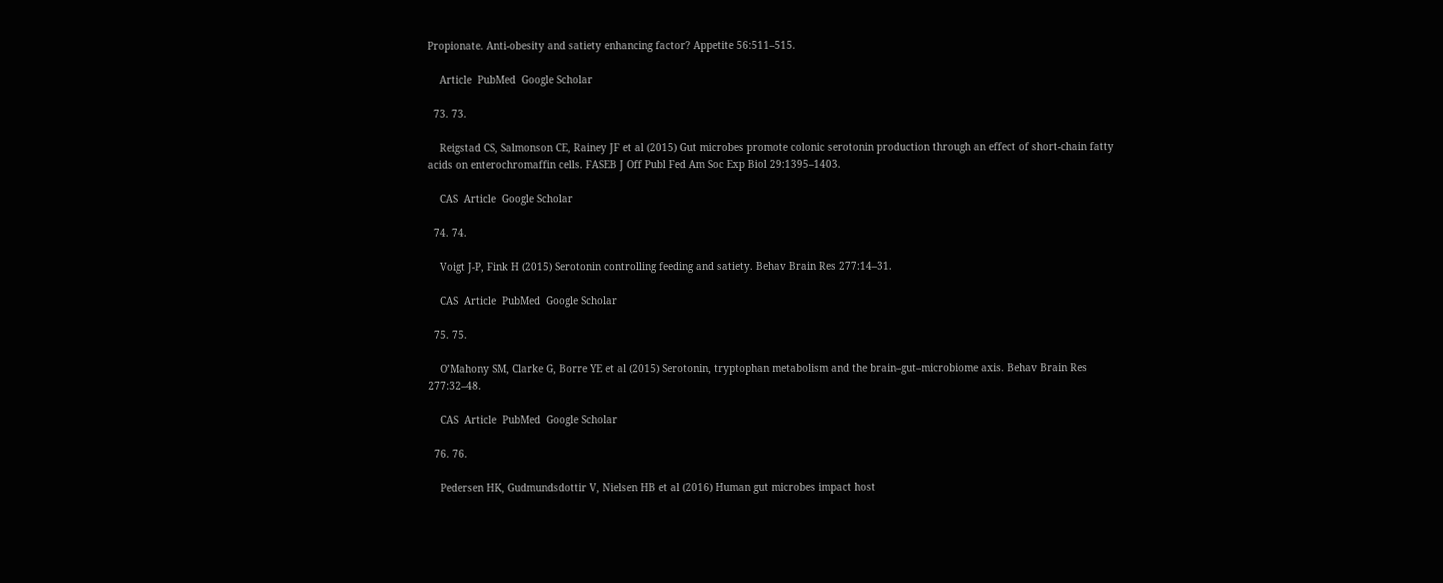Propionate. Anti-obesity and satiety enhancing factor? Appetite 56:511–515.

    Article  PubMed  Google Scholar

  73. 73.

    Reigstad CS, Salmonson CE, Rainey JF et al (2015) Gut microbes promote colonic serotonin production through an effect of short-chain fatty acids on enterochromaffin cells. FASEB J Off Publ Fed Am Soc Exp Biol 29:1395–1403.

    CAS  Article  Google Scholar

  74. 74.

    Voigt J-P, Fink H (2015) Serotonin controlling feeding and satiety. Behav Brain Res 277:14–31.

    CAS  Article  PubMed  Google Scholar

  75. 75.

    O’Mahony SM, Clarke G, Borre YE et al (2015) Serotonin, tryptophan metabolism and the brain–gut–microbiome axis. Behav Brain Res 277:32–48.

    CAS  Article  PubMed  Google Scholar

  76. 76.

    Pedersen HK, Gudmundsdottir V, Nielsen HB et al (2016) Human gut microbes impact host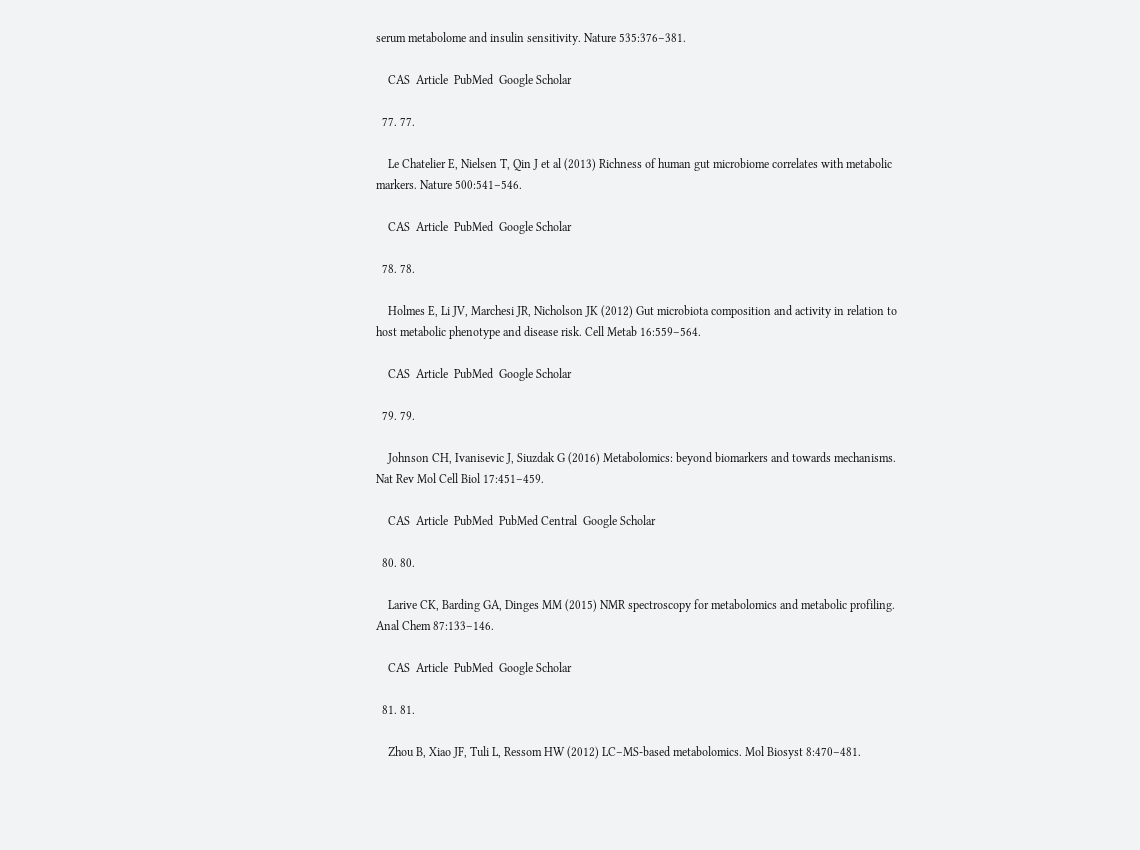serum metabolome and insulin sensitivity. Nature 535:376–381.

    CAS  Article  PubMed  Google Scholar

  77. 77.

    Le Chatelier E, Nielsen T, Qin J et al (2013) Richness of human gut microbiome correlates with metabolic markers. Nature 500:541–546.

    CAS  Article  PubMed  Google Scholar

  78. 78.

    Holmes E, Li JV, Marchesi JR, Nicholson JK (2012) Gut microbiota composition and activity in relation to host metabolic phenotype and disease risk. Cell Metab 16:559–564.

    CAS  Article  PubMed  Google Scholar

  79. 79.

    Johnson CH, Ivanisevic J, Siuzdak G (2016) Metabolomics: beyond biomarkers and towards mechanisms. Nat Rev Mol Cell Biol 17:451–459.

    CAS  Article  PubMed  PubMed Central  Google Scholar

  80. 80.

    Larive CK, Barding GA, Dinges MM (2015) NMR spectroscopy for metabolomics and metabolic profiling. Anal Chem 87:133–146.

    CAS  Article  PubMed  Google Scholar

  81. 81.

    Zhou B, Xiao JF, Tuli L, Ressom HW (2012) LC–MS-based metabolomics. Mol Biosyst 8:470–481.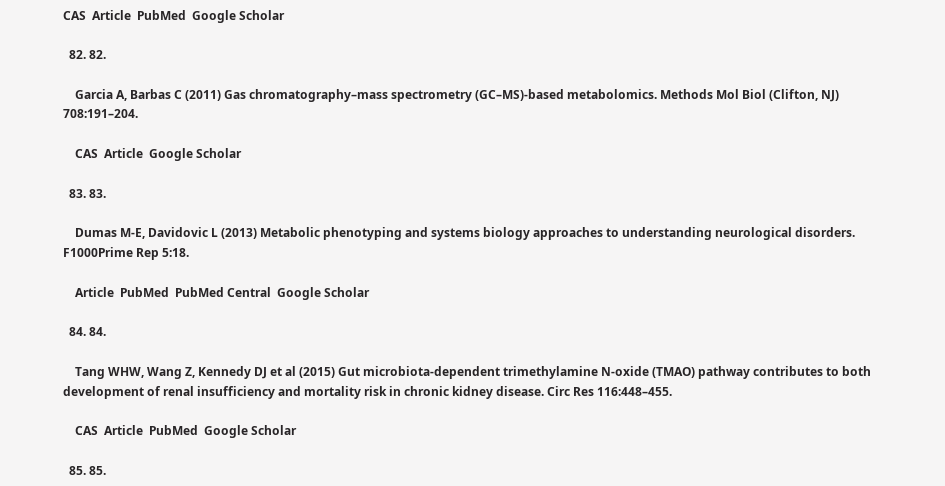CAS  Article  PubMed  Google Scholar

  82. 82.

    Garcia A, Barbas C (2011) Gas chromatography–mass spectrometry (GC–MS)-based metabolomics. Methods Mol Biol (Clifton, NJ) 708:191–204.

    CAS  Article  Google Scholar

  83. 83.

    Dumas M-E, Davidovic L (2013) Metabolic phenotyping and systems biology approaches to understanding neurological disorders. F1000Prime Rep 5:18.

    Article  PubMed  PubMed Central  Google Scholar

  84. 84.

    Tang WHW, Wang Z, Kennedy DJ et al (2015) Gut microbiota-dependent trimethylamine N-oxide (TMAO) pathway contributes to both development of renal insufficiency and mortality risk in chronic kidney disease. Circ Res 116:448–455.

    CAS  Article  PubMed  Google Scholar

  85. 85.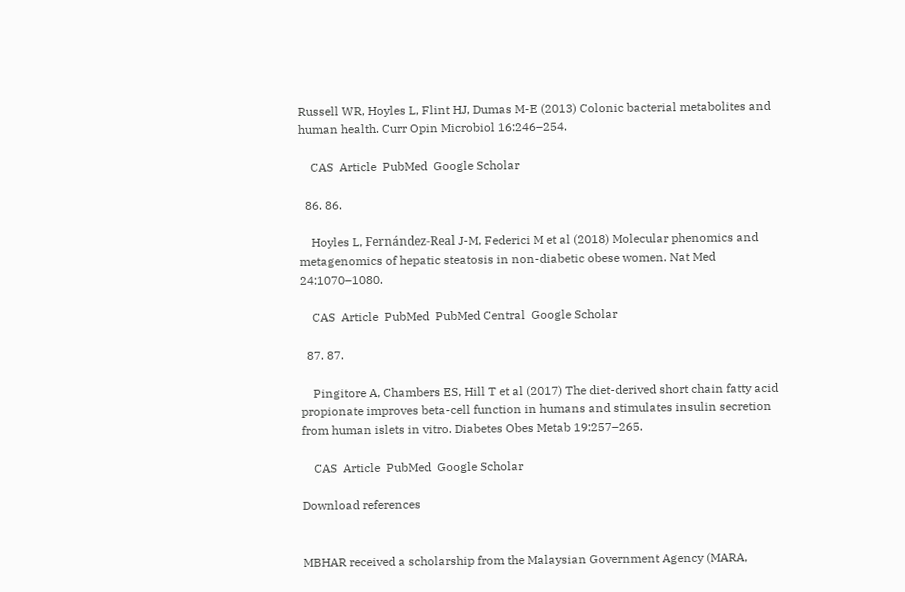Russell WR, Hoyles L, Flint HJ, Dumas M-E (2013) Colonic bacterial metabolites and human health. Curr Opin Microbiol 16:246–254.

    CAS  Article  PubMed  Google Scholar

  86. 86.

    Hoyles L, Fernández-Real J-M, Federici M et al (2018) Molecular phenomics and metagenomics of hepatic steatosis in non-diabetic obese women. Nat Med 24:1070–1080.

    CAS  Article  PubMed  PubMed Central  Google Scholar

  87. 87.

    Pingitore A, Chambers ES, Hill T et al (2017) The diet-derived short chain fatty acid propionate improves beta-cell function in humans and stimulates insulin secretion from human islets in vitro. Diabetes Obes Metab 19:257–265.

    CAS  Article  PubMed  Google Scholar

Download references


MBHAR received a scholarship from the Malaysian Government Agency (MARA,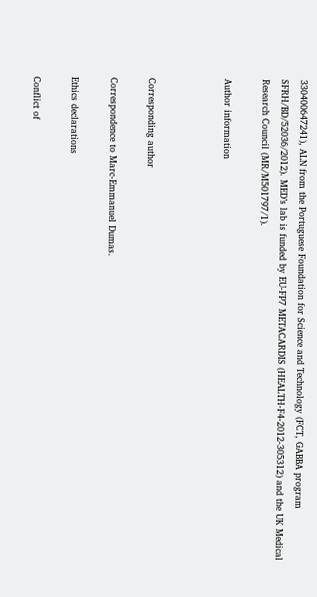330400647241), ALN from the Portuguese Foundation for Science and Technology (FCT, GABBA program SFRH/BD/52036/2012). MED’s lab is funded by EU-FP7 METACARDIS (HEALTH-F4-2012-305312) and the UK Medical Research Council (MR/M501797/1).

Author information



Corresponding author

Correspondence to Marc-Emmanuel Dumas.

Ethics declarations

Conflict of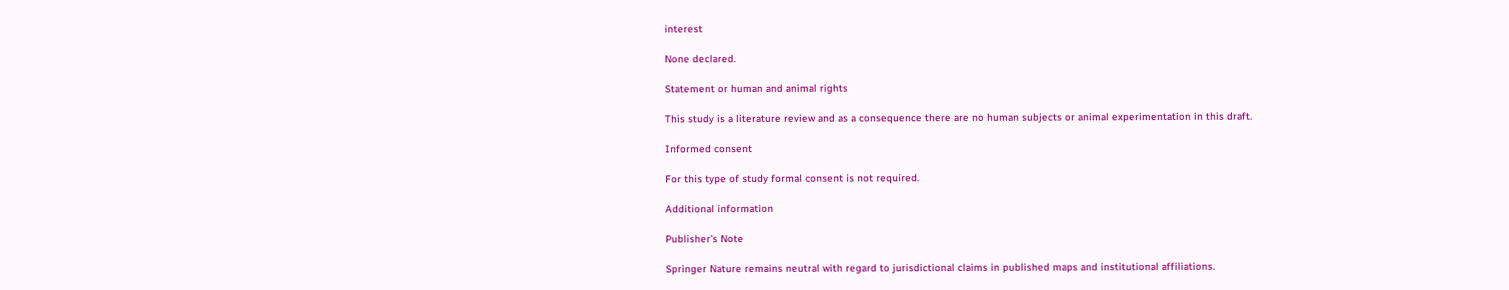interest

None declared.

Statement or human and animal rights

This study is a literature review and as a consequence there are no human subjects or animal experimentation in this draft.

Informed consent

For this type of study formal consent is not required.

Additional information

Publisher’s Note

Springer Nature remains neutral with regard to jurisdictional claims in published maps and institutional affiliations.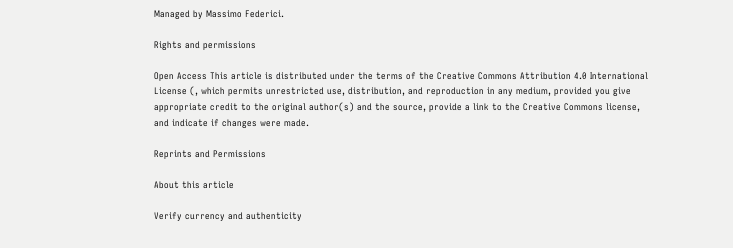Managed by Massimo Federici.

Rights and permissions

Open Access This article is distributed under the terms of the Creative Commons Attribution 4.0 International License (, which permits unrestricted use, distribution, and reproduction in any medium, provided you give appropriate credit to the original author(s) and the source, provide a link to the Creative Commons license, and indicate if changes were made.

Reprints and Permissions

About this article

Verify currency and authenticity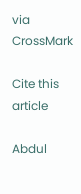via CrossMark

Cite this article

Abdul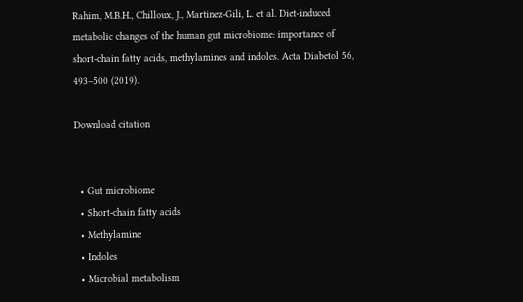Rahim, M.B.H., Chilloux, J., Martinez-Gili, L. et al. Diet-induced metabolic changes of the human gut microbiome: importance of short-chain fatty acids, methylamines and indoles. Acta Diabetol 56, 493–500 (2019).

Download citation


  • Gut microbiome
  • Short-chain fatty acids
  • Methylamine
  • Indoles
  • Microbial metabolism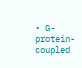• G-protein-coupled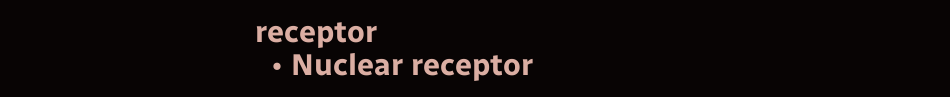receptor
  • Nuclear receptor